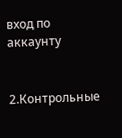вход по аккаунту


2.Контрольные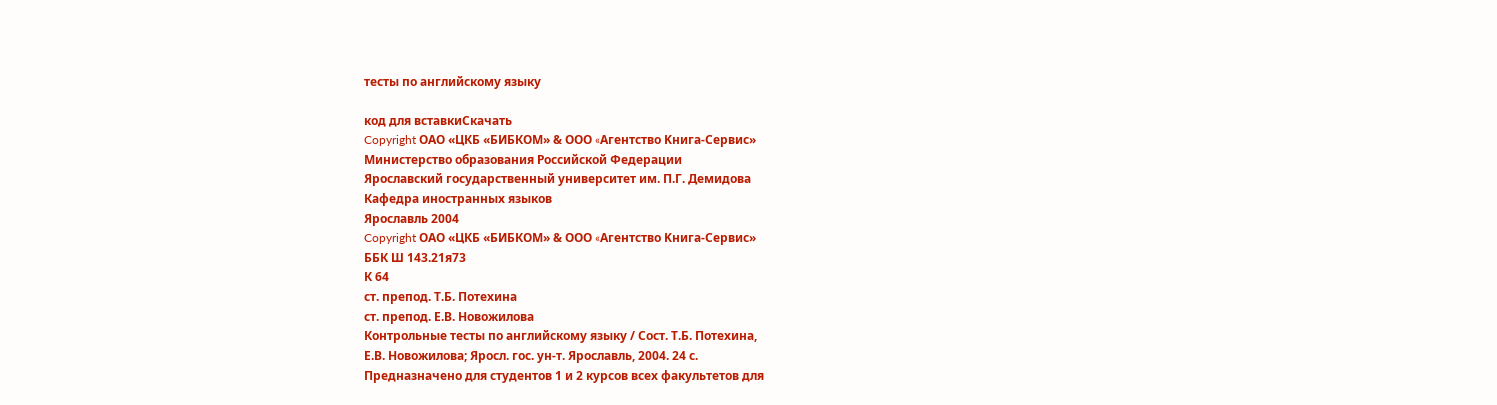тесты по английскому языку

код для вставкиСкачать
Copyright ОАО «ЦКБ «БИБКОМ» & ООО «Aгентство Kнига-Cервис»
Министерство образования Российской Федерации
Ярославский государственный университет им. П.Г. Демидова
Кафедра иностранных языков
Ярославль 2004
Copyright ОАО «ЦКБ «БИБКОМ» & ООО «Aгентство Kнига-Cервис»
ББК Ш 143.21я73
К 64
ст. препод. Т.Б. Потехина
ст. препод. Е.В. Новожилова
Контрольные тесты по английскому языку / Сост. Т.Б. Потехина,
Е.В. Новожилова; Яросл. гос. ун-т. Ярославль, 2004. 24 с.
Предназначено для студентов 1 и 2 курсов всех факультетов для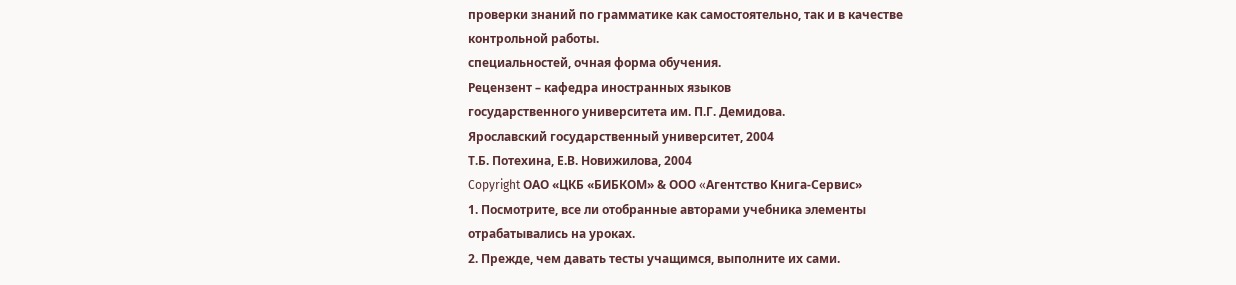проверки знаний по грамматике как самостоятельно, так и в качестве
контрольной работы.
специальностей, очная форма обучения.
Рецензент – кафедра иностранных языков
государственного университета им. П.Г. Демидова.
Ярославский государственный университет, 2004
Т.Б. Потехина, Е.В. Новижилова, 2004
Copyright ОАО «ЦКБ «БИБКОМ» & ООО «Aгентство Kнига-Cервис»
1. Посмотрите, все ли отобранные авторами учебника элементы
отрабатывались на уроках.
2. Прежде, чем давать тесты учащимся, выполните их сами.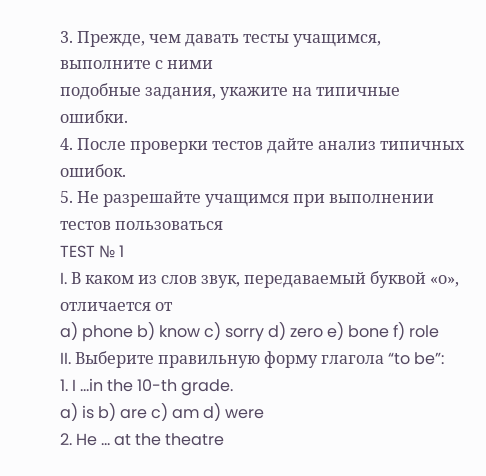3. Прежде, чем давать тесты учащимся, выполните с ними
подобные задания, укажите на типичные ошибки.
4. После проверки тестов дайте анализ типичных ошибок.
5. Не разрешайте учащимся при выполнении тестов пользоваться
TEST № 1
I. В каком из слов звук, передаваемый буквой «о», отличается от
a) phone b) know c) sorry d) zero e) bone f) role
II. Выберите правильную форму глагола “to be”:
1. I …in the 10-th grade.
a) is b) are c) am d) were
2. He … at the theatre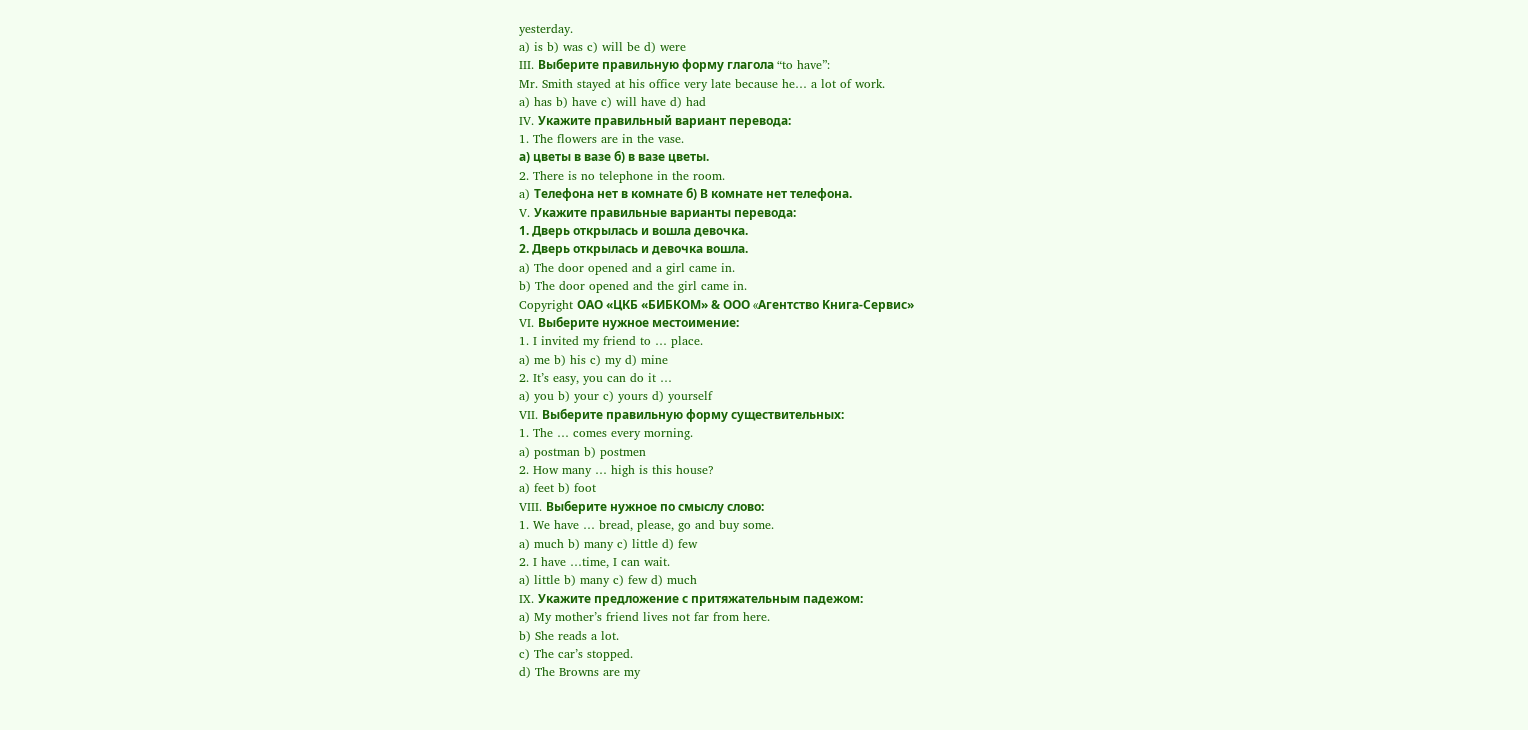yesterday.
a) is b) was c) will be d) were
III. Выберите правильную форму глагола “to have”:
Mr. Smith stayed at his office very late because he… a lot of work.
a) has b) have c) will have d) had
IV. Укажите правильный вариант перевода:
1. The flowers are in the vase.
а) цветы в вазе б) в вазе цветы.
2. There is no telephone in the room.
a) Телефона нет в комнате б) В комнате нет телефона.
V. Укажите правильные варианты перевода:
1. Дверь открылась и вошла девочка.
2. Дверь открылась и девочка вошла.
a) The door opened and a girl came in.
b) The door opened and the girl came in.
Copyright ОАО «ЦКБ «БИБКОМ» & ООО «Aгентство Kнига-Cервис»
VI. Выберите нужное местоимение:
1. I invited my friend to … place.
a) me b) his c) my d) mine
2. It’s easy, you can do it …
a) you b) your c) yours d) yourself
VII. Выберите правильную форму существительных:
1. The … comes every morning.
a) postman b) postmen
2. How many … high is this house?
a) feet b) foot
VIII. Выберите нужное по смыслу слово:
1. We have … bread, please, go and buy some.
a) much b) many c) little d) few
2. I have …time, I can wait.
a) little b) many c) few d) much
IX. Укажите предложение с притяжательным падежом:
a) My mother’s friend lives not far from here.
b) She reads a lot.
c) The car’s stopped.
d) The Browns are my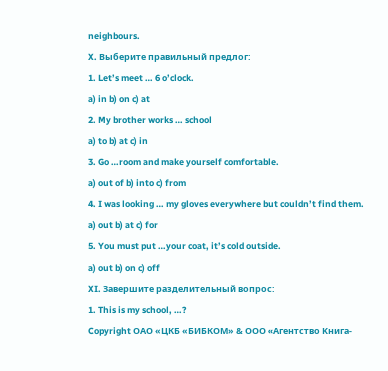neighbours.
X. Выберите правильный предлог:
1. Let’s meet … 6 o’clock.
a) in b) on c) at
2. My brother works … school
a) to b) at c) in
3. Go …room and make yourself comfortable.
a) out of b) into c) from
4. I was looking … my gloves everywhere but couldn’t find them.
a) out b) at c) for
5. You must put …your coat, it’s cold outside.
a) out b) on c) off
XI. Завершите разделительный вопрос:
1. This is my school, …?
Copyright ОАО «ЦКБ «БИБКОМ» & ООО «Aгентство Kнига-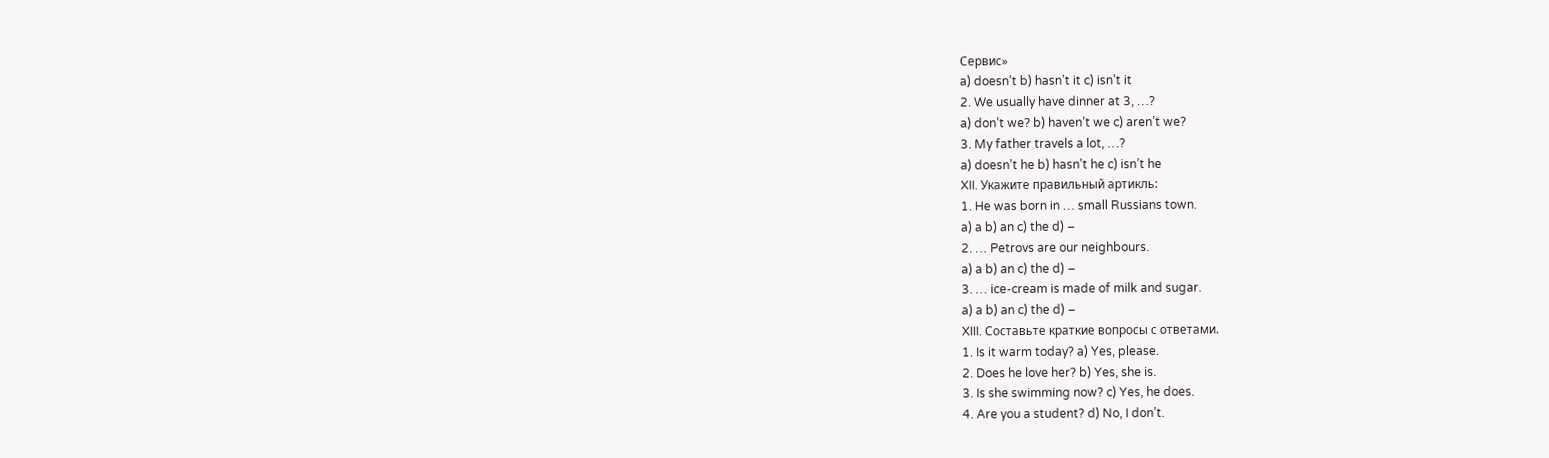Cервис»
a) doesn’t b) hasn’t it c) isn’t it
2. We usually have dinner at 3, …?
a) don’t we? b) haven’t we c) aren’t we?
3. My father travels a lot, …?
a) doesn’t he b) hasn’t he c) isn’t he
XII. Укажите правильный артикль:
1. He was born in … small Russians town.
a) a b) an c) the d) –
2. … Petrovs are our neighbours.
a) a b) an c) the d) –
3. … ice-cream is made of milk and sugar.
a) a b) an c) the d) –
XIII. Составьте краткие вопросы с ответами.
1. Is it warm today? a) Yes, please.
2. Does he love her? b) Yes, she is.
3. Is she swimming now? c) Yes, he does.
4. Are you a student? d) No, I don’t.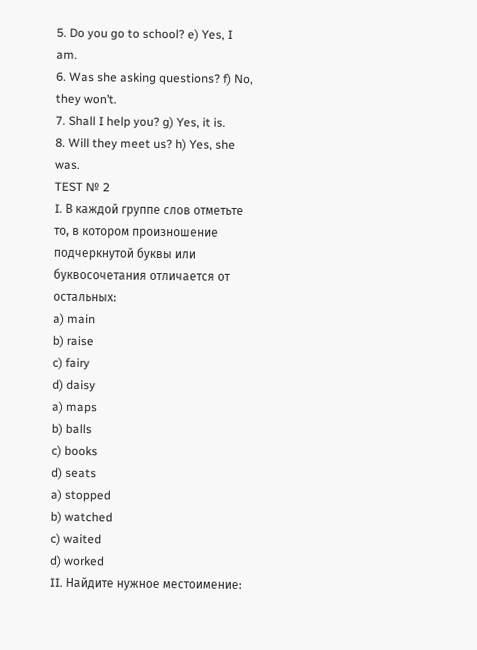5. Do you go to school? e) Yes, I am.
6. Was she asking questions? f) No, they won’t.
7. Shall I help you? g) Yes, it is.
8. Will they meet us? h) Yes, she was.
TEST № 2
I. В каждой группе слов отметьте то, в котором произношение
подчеркнутой буквы или буквосочетания отличается от остальных:
a) main
b) raise
c) fairy
d) daisy
a) maps
b) balls
c) books
d) seats
a) stopped
b) watched
c) waited
d) worked
II. Найдите нужное местоимение: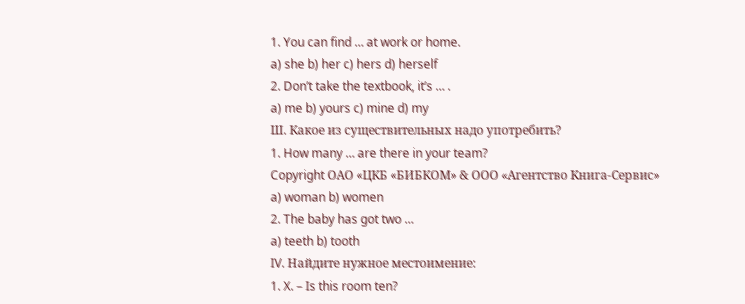1. You can find … at work or home.
a) she b) her c) hers d) herself
2. Don’t take the textbook, it’s … .
a) me b) yours c) mine d) my
Ш. Какое из существительных надо употребить?
1. How many … are there in your team?
Copyright ОАО «ЦКБ «БИБКОМ» & ООО «Aгентство Kнига-Cервис»
a) woman b) women
2. The baby has got two …
a) teeth b) tooth
IV. Найдите нужное местоимение:
1. X. – Is this room ten?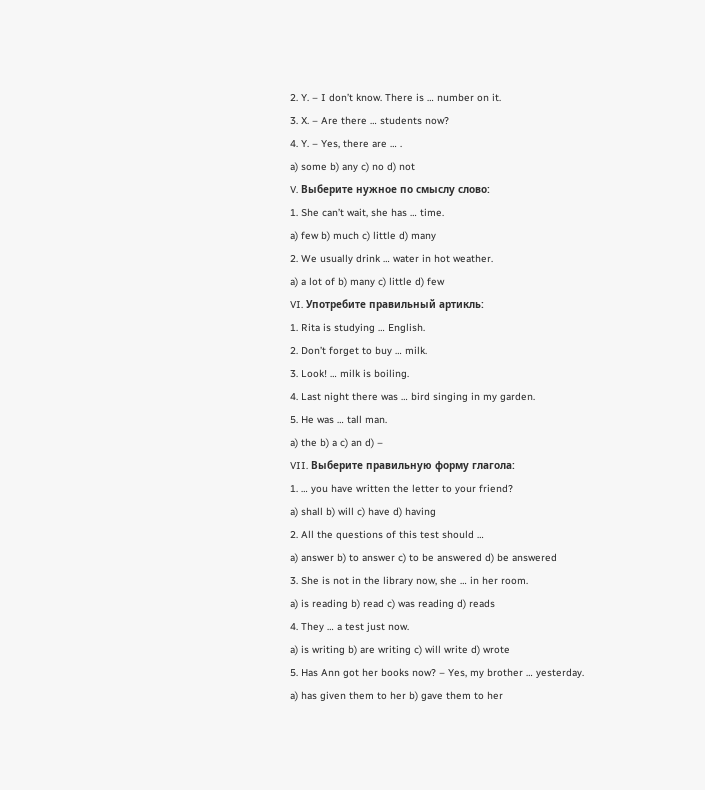2. Y. – I don’t know. There is … number on it.
3. X. – Are there … students now?
4. Y. – Yes, there are … .
a) some b) any c) no d) not
V. Выберите нужное по смыслу слово:
1. She can’t wait, she has … time.
a) few b) much c) little d) many
2. We usually drink … water in hot weather.
a) a lot of b) many c) little d) few
VI. Употребите правильный артикль:
1. Rita is studying … English.
2. Don’t forget to buy … milk.
3. Look! … milk is boiling.
4. Last night there was … bird singing in my garden.
5. He was … tall man.
a) the b) a c) an d) –
VII. Выберите правильную форму глагола:
1. … you have written the letter to your friend?
a) shall b) will c) have d) having
2. All the questions of this test should …
a) answer b) to answer c) to be answered d) be answered
3. She is not in the library now, she … in her room.
a) is reading b) read c) was reading d) reads
4. They … a test just now.
a) is writing b) are writing c) will write d) wrote
5. Has Ann got her books now? – Yes, my brother … yesterday.
a) has given them to her b) gave them to her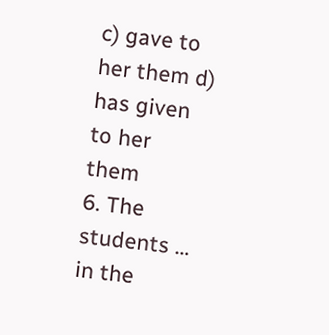c) gave to her them d) has given to her them
6. The students … in the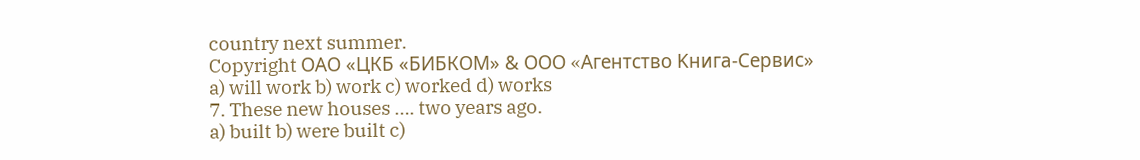country next summer.
Copyright ОАО «ЦКБ «БИБКОМ» & ООО «Aгентство Kнига-Cервис»
a) will work b) work c) worked d) works
7. These new houses …. two years ago.
a) built b) were built c)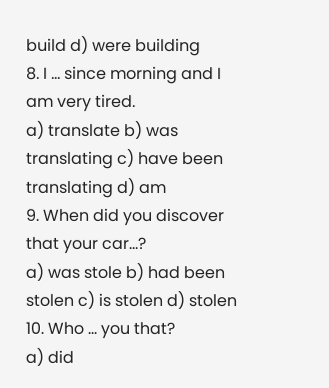build d) were building
8. I … since morning and I am very tired.
a) translate b) was translating c) have been translating d) am
9. When did you discover that your car…?
a) was stole b) had been stolen c) is stolen d) stolen
10. Who … you that?
a) did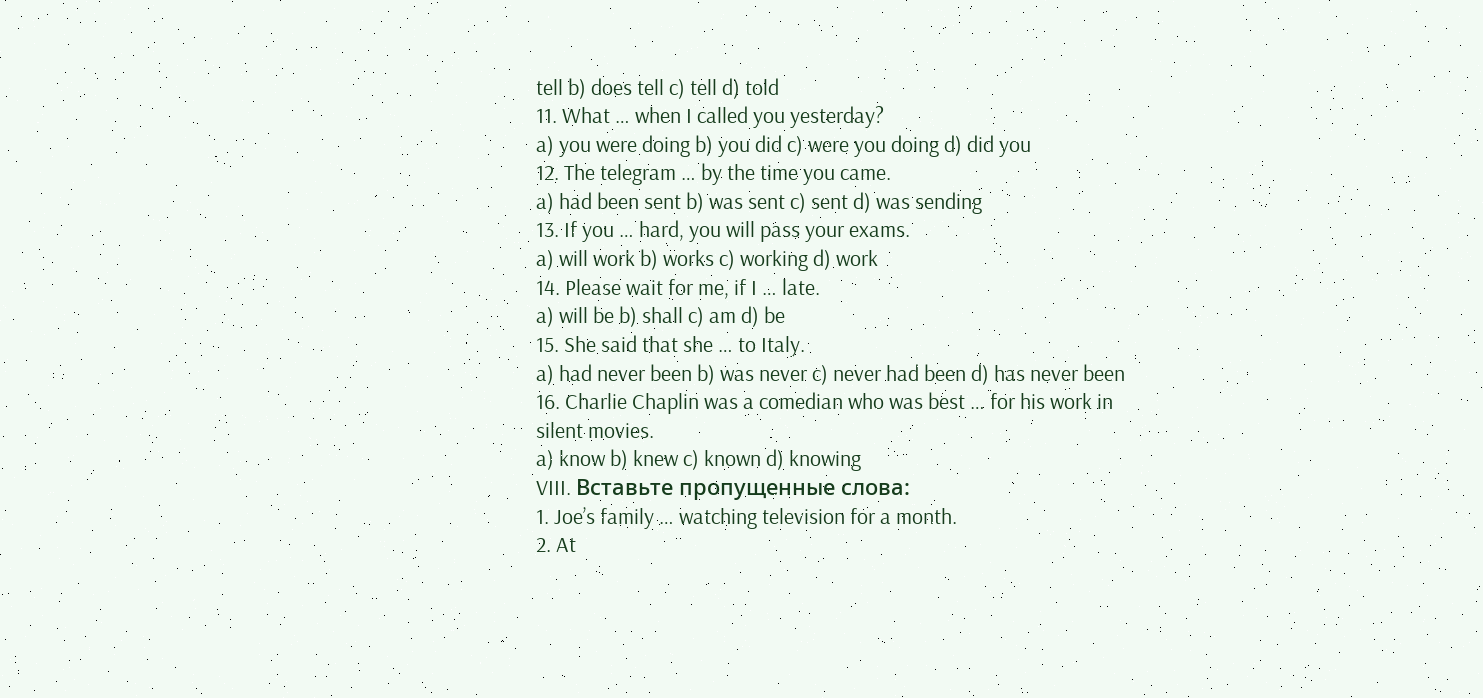tell b) does tell c) tell d) told
11. What … when I called you yesterday?
a) you were doing b) you did c) were you doing d) did you
12. The telegram … by the time you came.
a) had been sent b) was sent c) sent d) was sending
13. If you … hard, you will pass your exams.
a) will work b) works c) working d) work
14. Please wait for me, if I … late.
a) will be b) shall c) am d) be
15. She said that she … to Italy.
a) had never been b) was never c) never had been d) has never been
16. Charlie Chaplin was a comedian who was best … for his work in
silent movies.
a) know b) knew c) known d) knowing
VIII. Вставьте пропущенные слова:
1. Joe’s family … watching television for a month.
2. At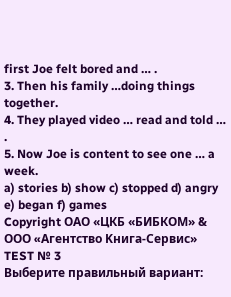first Joe felt bored and … .
3. Then his family …doing things together.
4. They played video … read and told … .
5. Now Joe is content to see one … a week.
a) stories b) show c) stopped d) angry e) began f) games
Copyright ОАО «ЦКБ «БИБКОМ» & ООО «Aгентство Kнига-Cервис»
TEST № 3
Выберите правильный вариант: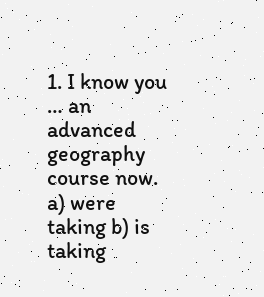1. I know you … an advanced geography course now.
a) were taking b) is taking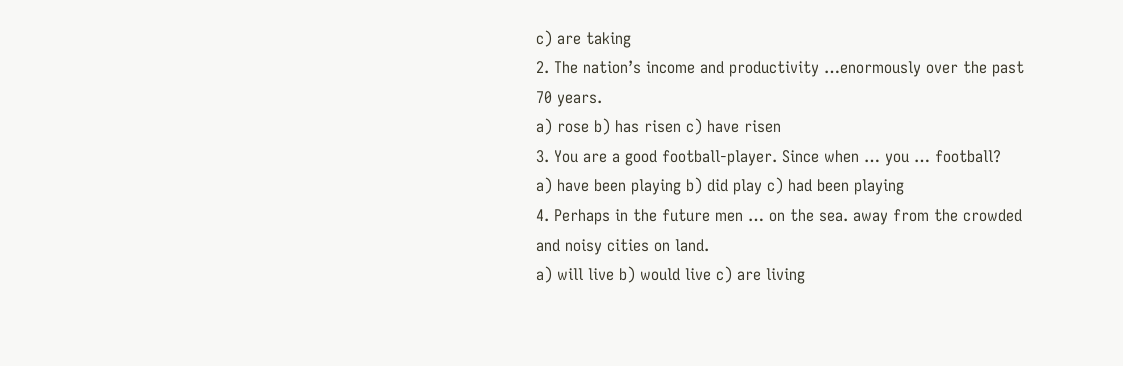c) are taking
2. The nation’s income and productivity …enormously over the past
70 years.
a) rose b) has risen c) have risen
3. You are a good football-player. Since when … you … football?
a) have been playing b) did play c) had been playing
4. Perhaps in the future men … on the sea. away from the crowded
and noisy cities on land.
a) will live b) would live c) are living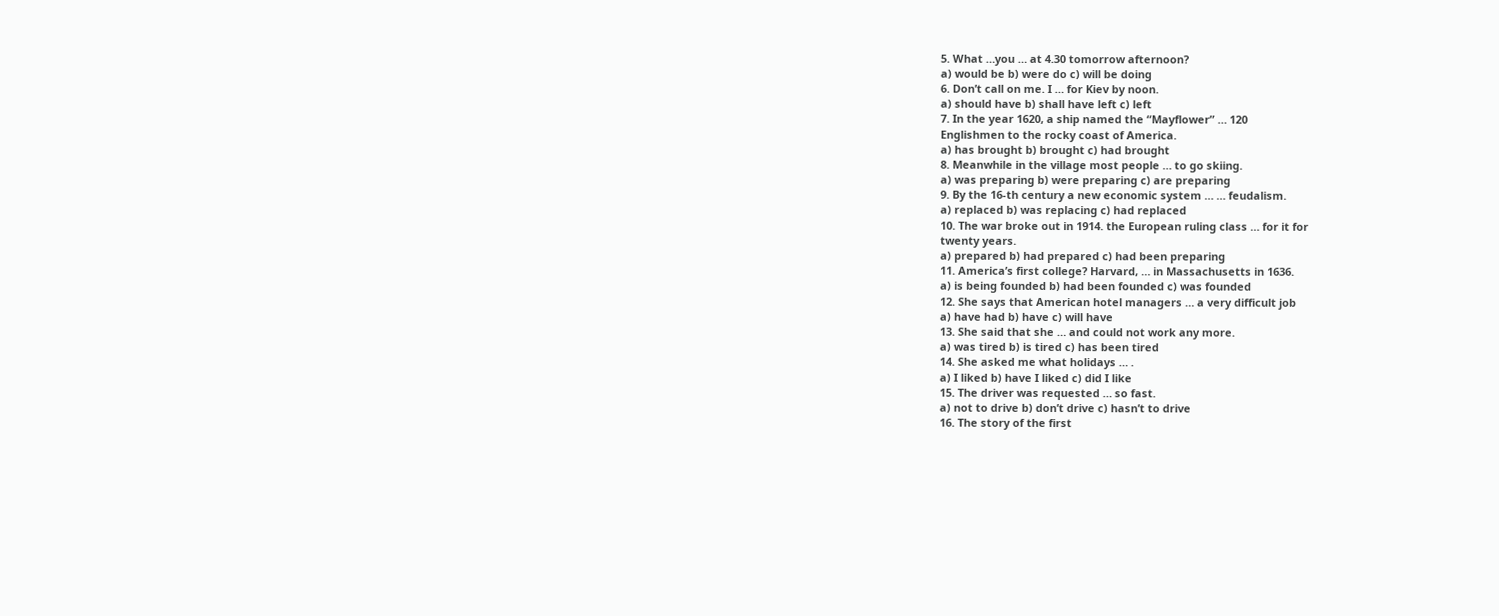5. What …you … at 4.30 tomorrow afternoon?
a) would be b) were do c) will be doing
6. Don’t call on me. I … for Kiev by noon.
a) should have b) shall have left c) left
7. In the year 1620, a ship named the “Mayflower” … 120
Englishmen to the rocky coast of America.
a) has brought b) brought c) had brought
8. Meanwhile in the village most people … to go skiing.
a) was preparing b) were preparing c) are preparing
9. By the 16-th century a new economic system … … feudalism.
a) replaced b) was replacing c) had replaced
10. The war broke out in 1914. the European ruling class … for it for
twenty years.
a) prepared b) had prepared c) had been preparing
11. America’s first college? Harvard, … in Massachusetts in 1636.
a) is being founded b) had been founded c) was founded
12. She says that American hotel managers … a very difficult job
a) have had b) have c) will have
13. She said that she … and could not work any more.
a) was tired b) is tired c) has been tired
14. She asked me what holidays … .
a) I liked b) have I liked c) did I like
15. The driver was requested … so fast.
a) not to drive b) don’t drive c) hasn’t to drive
16. The story of the first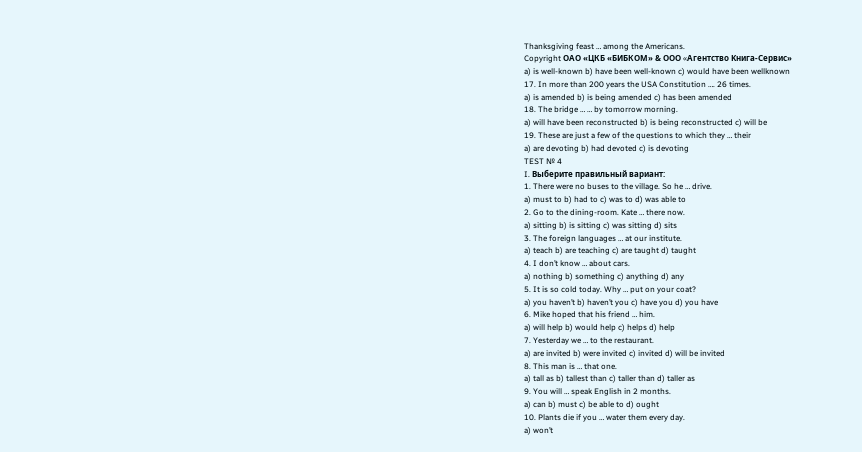Thanksgiving feast … among the Americans.
Copyright ОАО «ЦКБ «БИБКОМ» & ООО «Aгентство Kнига-Cервис»
a) is well-known b) have been well-known c) would have been wellknown
17. In more than 200 years the USA Constitution …. 26 times.
a) is amended b) is being amended c) has been amended
18. The bridge … … by tomorrow morning.
a) will have been reconstructed b) is being reconstructed c) will be
19. These are just a few of the questions to which they … their
a) are devoting b) had devoted c) is devoting
TEST № 4
I. Выберите правильный вариант:
1. There were no buses to the village. So he … drive.
a) must to b) had to c) was to d) was able to
2. Go to the dining-room. Kate … there now.
a) sitting b) is sitting c) was sitting d) sits
3. The foreign languages … at our institute.
a) teach b) are teaching c) are taught d) taught
4. I don’t know … about cars.
a) nothing b) something c) anything d) any
5. It is so cold today. Why … put on your coat?
a) you haven’t b) haven’t you c) have you d) you have
6. Mike hoped that his friend … him.
a) will help b) would help c) helps d) help
7. Yesterday we … to the restaurant.
a) are invited b) were invited c) invited d) will be invited
8. This man is … that one.
a) tall as b) tallest than c) taller than d) taller as
9. You will … speak English in 2 months.
a) can b) must c) be able to d) ought
10. Plants die if you … water them every day.
a) won’t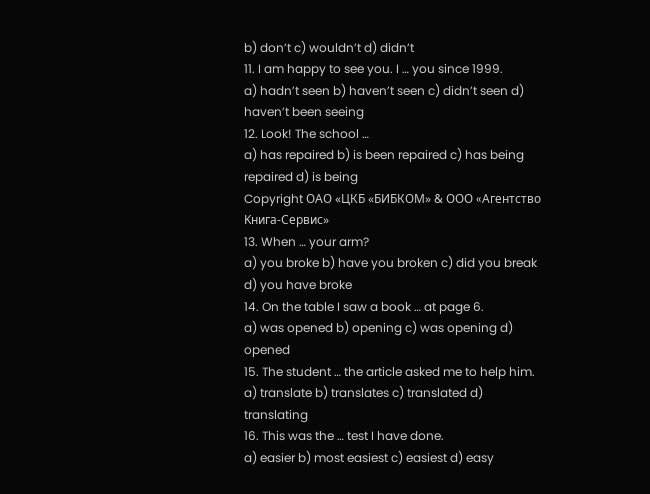b) don’t c) wouldn’t d) didn’t
11. I am happy to see you. I … you since 1999.
a) hadn’t seen b) haven’t seen c) didn’t seen d) haven’t been seeing
12. Look! The school …
a) has repaired b) is been repaired c) has being repaired d) is being
Copyright ОАО «ЦКБ «БИБКОМ» & ООО «Aгентство Kнига-Cервис»
13. When … your arm?
a) you broke b) have you broken c) did you break d) you have broke
14. On the table I saw a book … at page 6.
a) was opened b) opening c) was opening d) opened
15. The student … the article asked me to help him.
a) translate b) translates c) translated d) translating
16. This was the … test I have done.
a) easier b) most easiest c) easiest d) easy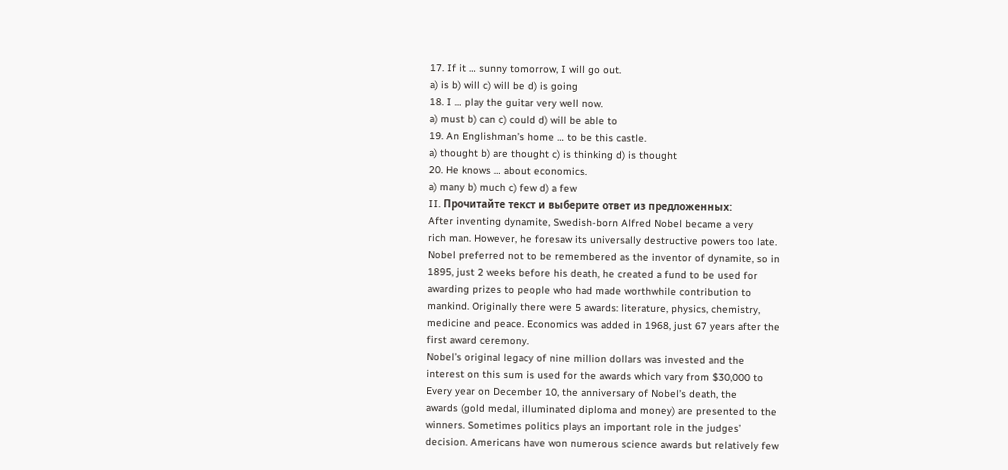17. If it … sunny tomorrow, I will go out.
a) is b) will c) will be d) is going
18. I … play the guitar very well now.
a) must b) can c) could d) will be able to
19. An Englishman’s home … to be this castle.
a) thought b) are thought c) is thinking d) is thought
20. He knows … about economics.
a) many b) much c) few d) a few
II. Прочитайте текст и выберите ответ из предложенных:
After inventing dynamite, Swedish-born Alfred Nobel became a very
rich man. However, he foresaw its universally destructive powers too late.
Nobel preferred not to be remembered as the inventor of dynamite, so in
1895, just 2 weeks before his death, he created a fund to be used for
awarding prizes to people who had made worthwhile contribution to
mankind. Originally there were 5 awards: literature, physics, chemistry,
medicine and peace. Economics was added in 1968, just 67 years after the
first award ceremony.
Nobel’s original legacy of nine million dollars was invested and the
interest on this sum is used for the awards which vary from $30,000 to
Every year on December 10, the anniversary of Nobel’s death, the
awards (gold medal, illuminated diploma and money) are presented to the
winners. Sometimes politics plays an important role in the judges’
decision. Americans have won numerous science awards but relatively few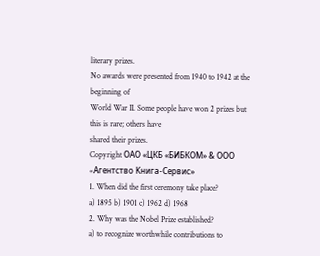literary prizes.
No awards were presented from 1940 to 1942 at the beginning of
World War II. Some people have won 2 prizes but this is rare; others have
shared their prizes.
Copyright ОАО «ЦКБ «БИБКОМ» & ООО «Aгентство Kнига-Cервис»
1. When did the first ceremony take place?
a) 1895 b) 1901 c) 1962 d) 1968
2. Why was the Nobel Prize established?
a) to recognize worthwhile contributions to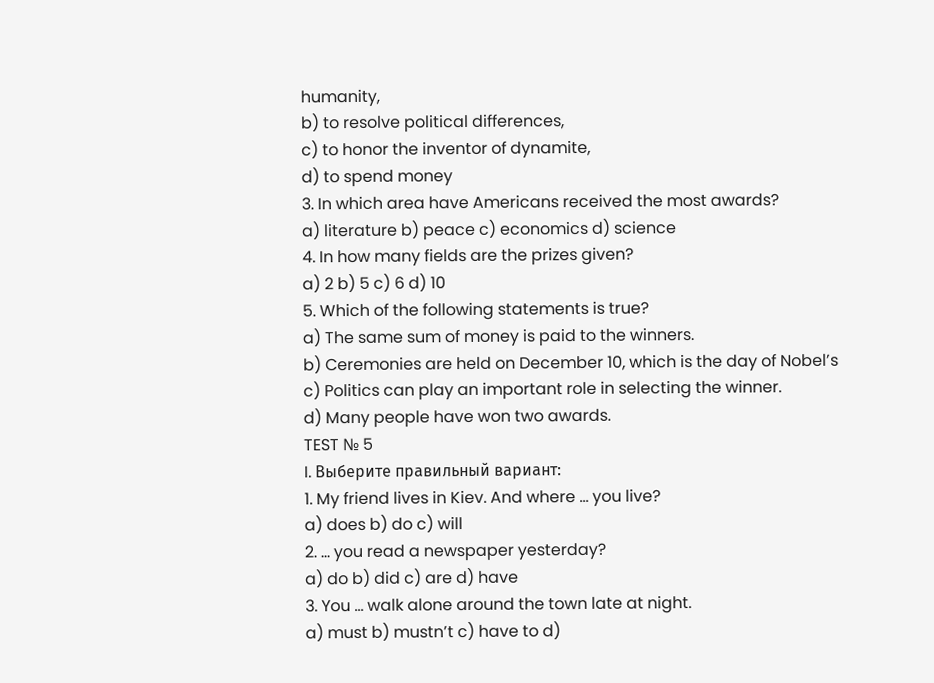humanity,
b) to resolve political differences,
c) to honor the inventor of dynamite,
d) to spend money
3. In which area have Americans received the most awards?
a) literature b) peace c) economics d) science
4. In how many fields are the prizes given?
a) 2 b) 5 c) 6 d) 10
5. Which of the following statements is true?
a) The same sum of money is paid to the winners.
b) Ceremonies are held on December 10, which is the day of Nobel’s
c) Politics can play an important role in selecting the winner.
d) Many people have won two awards.
TEST № 5
I. Выберите правильный вариант:
1. My friend lives in Kiev. And where … you live?
a) does b) do c) will
2. … you read a newspaper yesterday?
a) do b) did c) are d) have
3. You … walk alone around the town late at night.
a) must b) mustn’t c) have to d)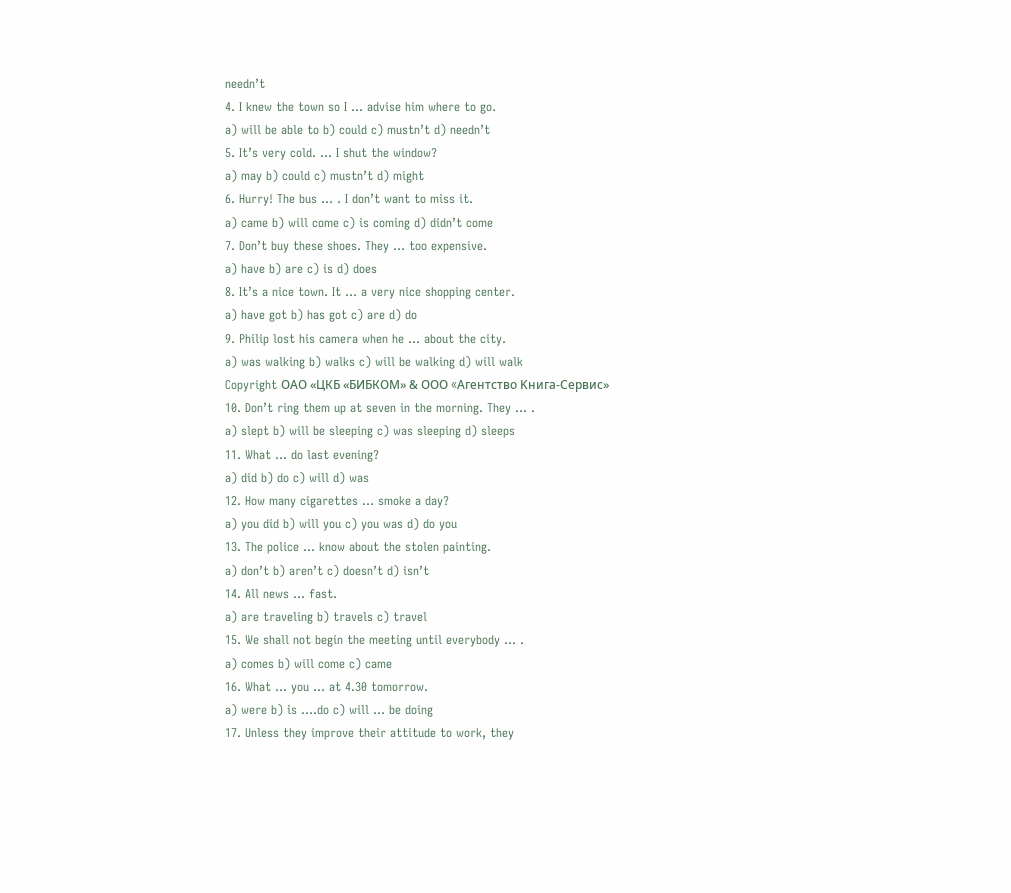needn’t
4. I knew the town so I … advise him where to go.
a) will be able to b) could c) mustn’t d) needn’t
5. It’s very cold. … I shut the window?
a) may b) could c) mustn’t d) might
6. Hurry! The bus … . I don’t want to miss it.
a) came b) will come c) is coming d) didn’t come
7. Don’t buy these shoes. They … too expensive.
a) have b) are c) is d) does
8. It’s a nice town. It … a very nice shopping center.
a) have got b) has got c) are d) do
9. Philip lost his camera when he … about the city.
a) was walking b) walks c) will be walking d) will walk
Copyright ОАО «ЦКБ «БИБКОМ» & ООО «Aгентство Kнига-Cервис»
10. Don’t ring them up at seven in the morning. They … .
a) slept b) will be sleeping c) was sleeping d) sleeps
11. What … do last evening?
a) did b) do c) will d) was
12. How many cigarettes … smoke a day?
a) you did b) will you c) you was d) do you
13. The police … know about the stolen painting.
a) don’t b) aren’t c) doesn’t d) isn’t
14. All news … fast.
a) are traveling b) travels c) travel
15. We shall not begin the meeting until everybody … .
a) comes b) will come c) came
16. What … you … at 4.30 tomorrow.
a) were b) is ….do c) will … be doing
17. Unless they improve their attitude to work, they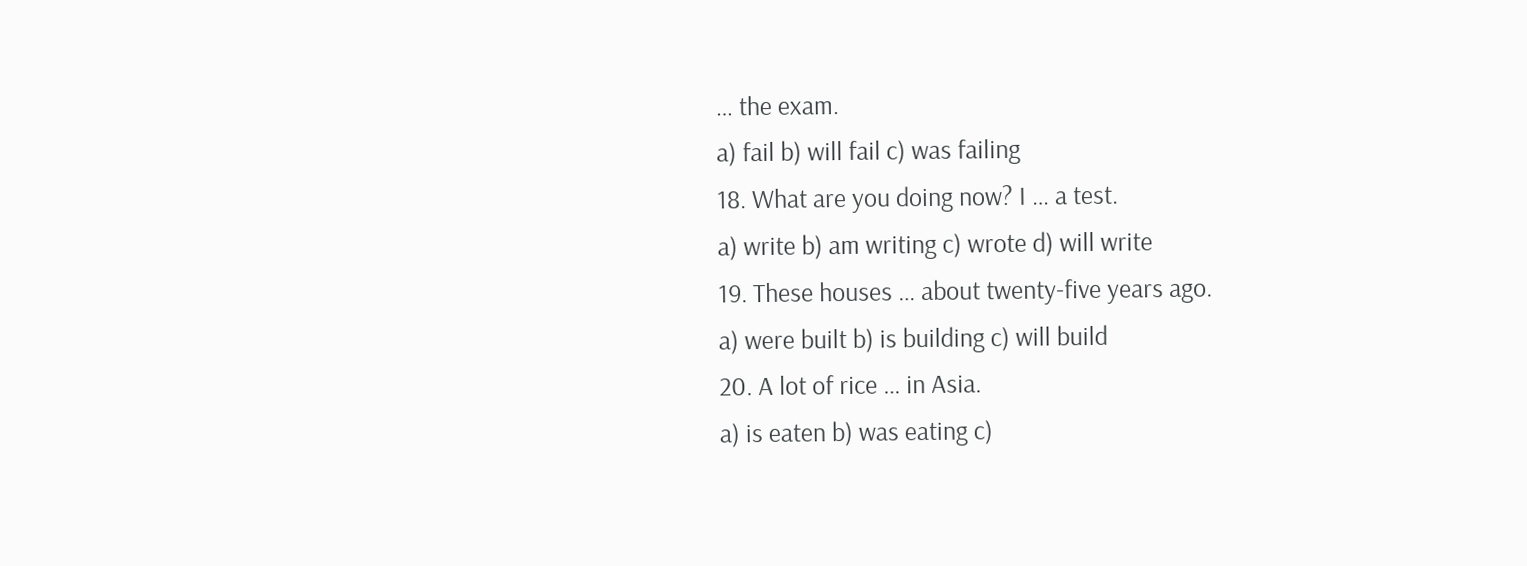… the exam.
a) fail b) will fail c) was failing
18. What are you doing now? I … a test.
a) write b) am writing c) wrote d) will write
19. These houses … about twenty-five years ago.
a) were built b) is building c) will build
20. A lot of rice … in Asia.
a) is eaten b) was eating c)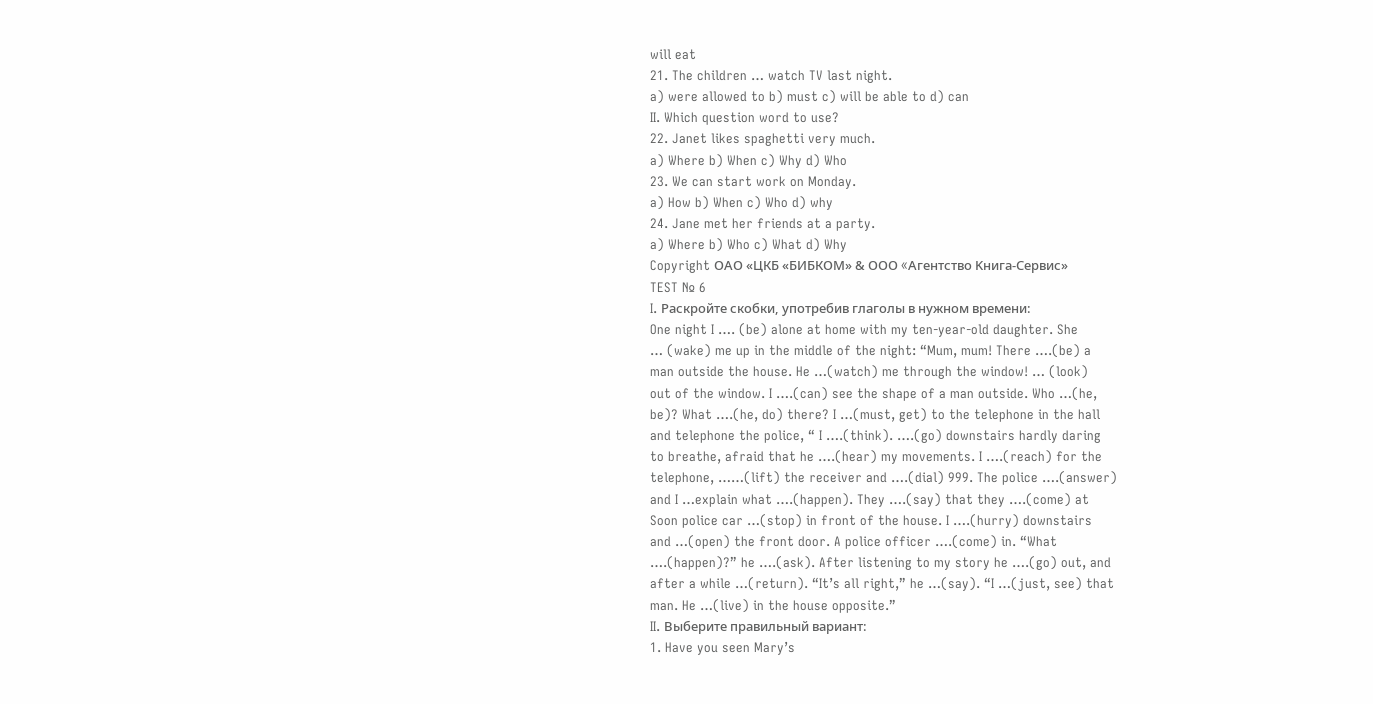will eat
21. The children … watch TV last night.
a) were allowed to b) must c) will be able to d) can
II. Which question word to use?
22. Janet likes spaghetti very much.
a) Where b) When c) Why d) Who
23. We can start work on Monday.
a) How b) When c) Who d) why
24. Jane met her friends at a party.
a) Where b) Who c) What d) Why
Copyright ОАО «ЦКБ «БИБКОМ» & ООО «Aгентство Kнига-Cервис»
TEST № 6
I. Раскройте скобки, употребив глаголы в нужном времени:
One night I …. (be) alone at home with my ten-year-old daughter. She
… (wake) me up in the middle of the night: “Mum, mum! There ….(be) a
man outside the house. He …(watch) me through the window! … (look)
out of the window. I ….(can) see the shape of a man outside. Who …(he,
be)? What ….(he, do) there? I …(must, get) to the telephone in the hall
and telephone the police, “ I ….(think). ….(go) downstairs hardly daring
to breathe, afraid that he ….(hear) my movements. I ….(reach) for the
telephone, ……(lift) the receiver and ….(dial) 999. The police ….(answer)
and I …explain what ….(happen). They ….(say) that they ….(come) at
Soon police car …(stop) in front of the house. I ….(hurry) downstairs
and …(open) the front door. A police officer ….(come) in. “What
….(happen)?” he ….(ask). After listening to my story he ….(go) out, and
after a while …(return). “It’s all right,” he …(say). “I …(just, see) that
man. He …(live) in the house opposite.”
II. Выберите правильный вариант:
1. Have you seen Mary’s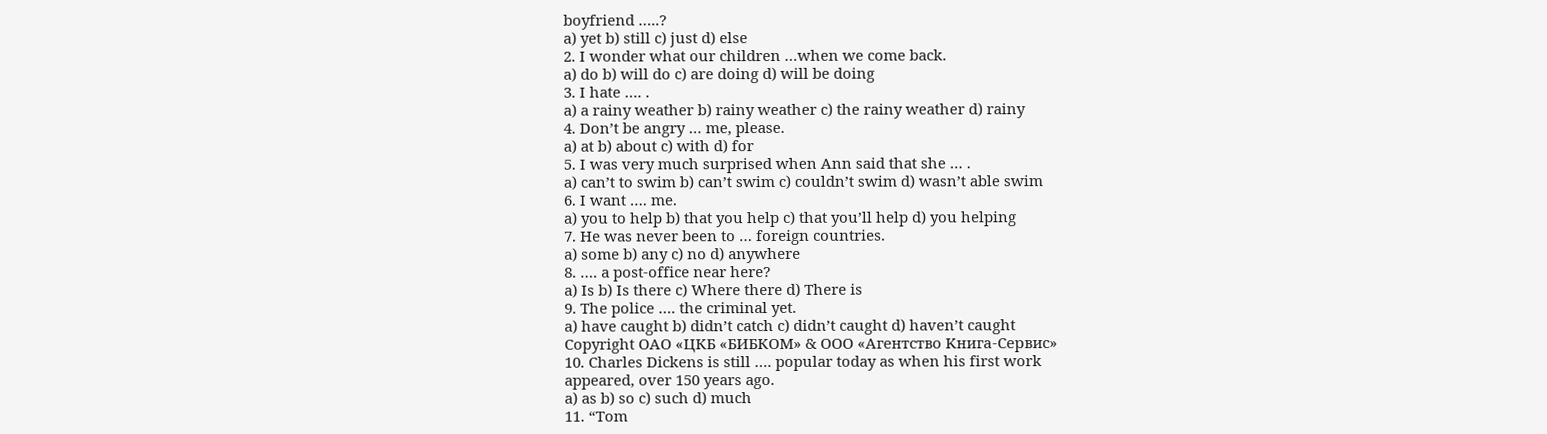boyfriend …..?
a) yet b) still c) just d) else
2. I wonder what our children …when we come back.
a) do b) will do c) are doing d) will be doing
3. I hate …. .
a) a rainy weather b) rainy weather c) the rainy weather d) rainy
4. Don’t be angry … me, please.
a) at b) about c) with d) for
5. I was very much surprised when Ann said that she … .
a) can’t to swim b) can’t swim c) couldn’t swim d) wasn’t able swim
6. I want …. me.
a) you to help b) that you help c) that you’ll help d) you helping
7. He was never been to … foreign countries.
a) some b) any c) no d) anywhere
8. …. a post-office near here?
a) Is b) Is there c) Where there d) There is
9. The police …. the criminal yet.
a) have caught b) didn’t catch c) didn’t caught d) haven’t caught
Copyright ОАО «ЦКБ «БИБКОМ» & ООО «Aгентство Kнига-Cервис»
10. Charles Dickens is still …. popular today as when his first work
appeared, over 150 years ago.
a) as b) so c) such d) much
11. “Tom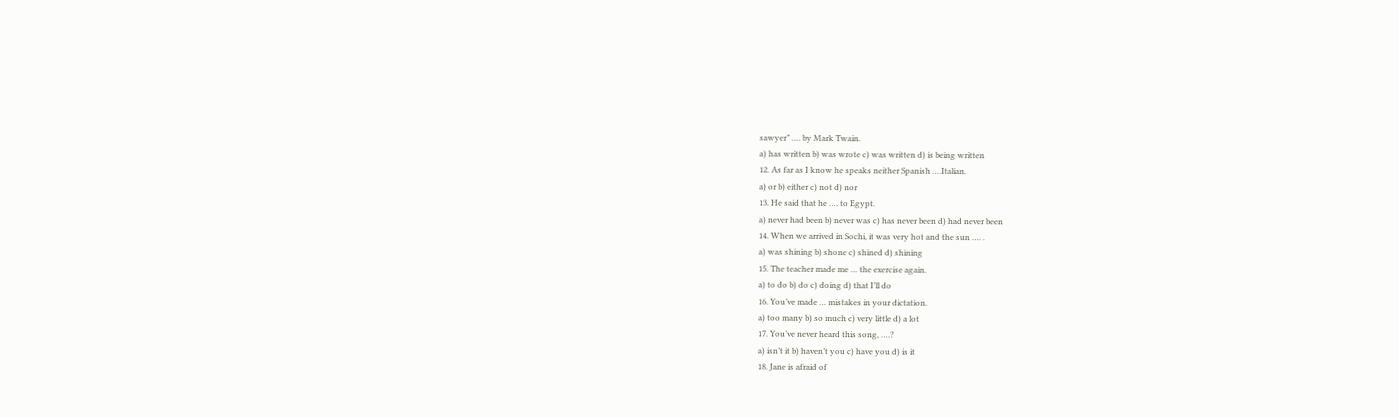sawyer” …. by Mark Twain.
a) has written b) was wrote c) was written d) is being written
12. As far as I know he speaks neither Spanish ….Italian.
a) or b) either c) not d) nor
13. He said that he …. to Egypt.
a) never had been b) never was c) has never been d) had never been
14. When we arrived in Sochi, it was very hot and the sun …. .
a) was shining b) shone c) shined d) shining
15. The teacher made me … the exercise again.
a) to do b) do c) doing d) that I’ll do
16. You’ve made … mistakes in your dictation.
a) too many b) so much c) very little d) a lot
17. You’ve never heard this song, ….?
a) isn’t it b) haven’t you c) have you d) is it
18. Jane is afraid of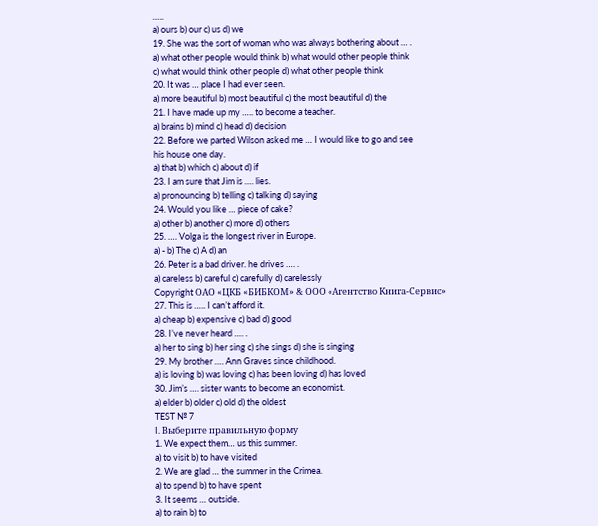…..
a) ours b) our c) us d) we
19. She was the sort of woman who was always bothering about … .
a) what other people would think b) what would other people think
c) what would think other people d) what other people think
20. It was … place I had ever seen.
a) more beautiful b) most beautiful c) the most beautiful d) the
21. I have made up my ….. to become a teacher.
a) brains b) mind c) head d) decision
22. Before we parted Wilson asked me … I would like to go and see
his house one day.
a) that b) which c) about d) if
23. I am sure that Jim is …. lies.
a) pronouncing b) telling c) talking d) saying
24. Would you like … piece of cake?
a) other b) another c) more d) others
25. …. Volga is the longest river in Europe.
a) - b) The c) A d) an
26. Peter is a bad driver. he drives …. .
a) careless b) careful c) carefully d) carelessly
Copyright ОАО «ЦКБ «БИБКОМ» & ООО «Aгентство Kнига-Cервис»
27. This is ….. I can’t afford it.
a) cheap b) expensive c) bad d) good
28. I’ve never heard …. .
a) her to sing b) her sing c) she sings d) she is singing
29. My brother …. Ann Graves since childhood.
a) is loving b) was loving c) has been loving d) has loved
30. Jim’s …. sister wants to become an economist.
a) elder b) older c) old d) the oldest
TEST № 7
I. Выберите правильную форму
1. We expect them… us this summer.
a) to visit b) to have visited
2. We are glad … the summer in the Crimea.
a) to spend b) to have spent
3. It seems … outside.
a) to rain b) to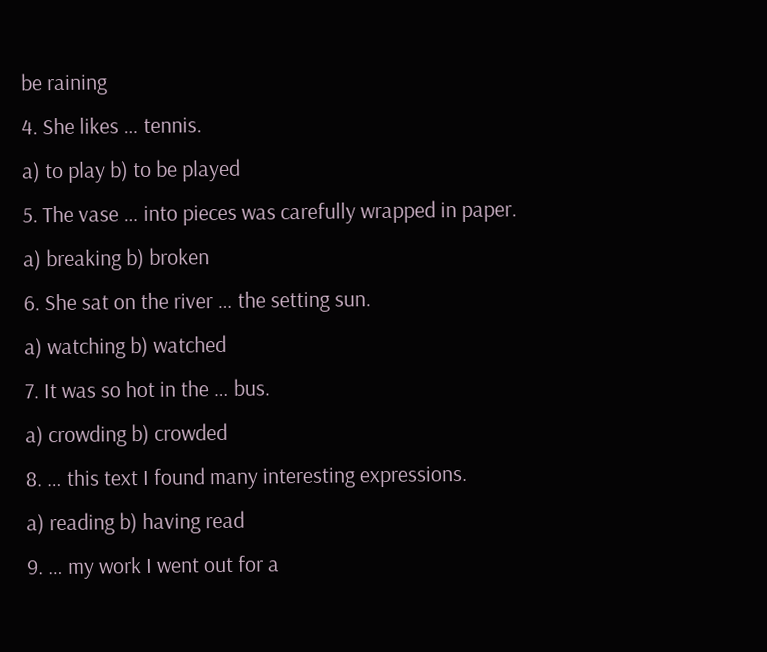be raining
4. She likes … tennis.
a) to play b) to be played
5. The vase … into pieces was carefully wrapped in paper.
a) breaking b) broken
6. She sat on the river … the setting sun.
a) watching b) watched
7. It was so hot in the … bus.
a) crowding b) crowded
8. … this text I found many interesting expressions.
a) reading b) having read
9. … my work I went out for a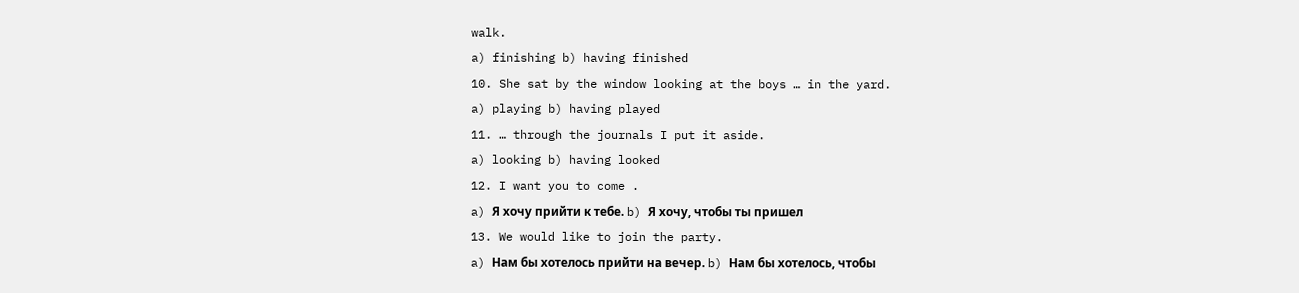walk.
a) finishing b) having finished
10. She sat by the window looking at the boys … in the yard.
a) playing b) having played
11. … through the journals I put it aside.
a) looking b) having looked
12. I want you to come .
a) Я хочу прийти к тебе. b) Я хочу, чтобы ты пришел
13. We would like to join the party.
a) Нам бы хотелось прийти на вечер. b) Нам бы хотелось, чтобы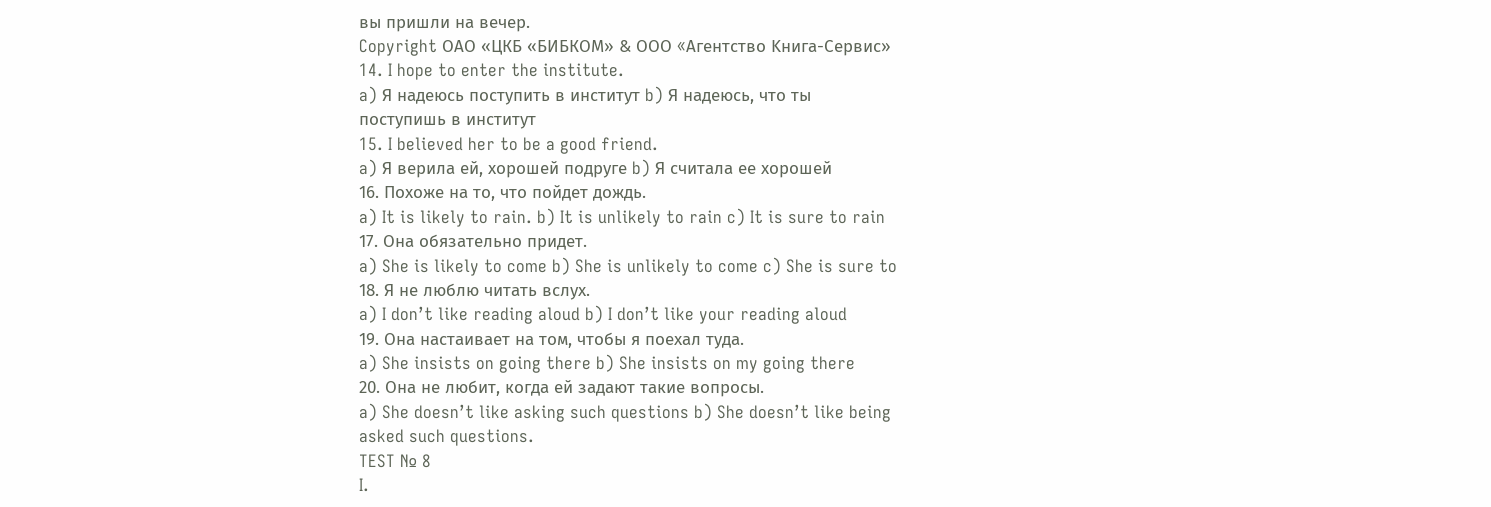вы пришли на вечер.
Copyright ОАО «ЦКБ «БИБКОМ» & ООО «Aгентство Kнига-Cервис»
14. I hope to enter the institute.
a) Я надеюсь поступить в институт b) Я надеюсь, что ты
поступишь в институт
15. I believed her to be a good friend.
a) Я верила ей, хорошей подруге b) Я считала ее хорошей
16. Похоже на то, что пойдет дождь.
a) It is likely to rain. b) It is unlikely to rain c) It is sure to rain
17. Она обязательно придет.
a) She is likely to come b) She is unlikely to come c) She is sure to
18. Я не люблю читать вслух.
a) I don’t like reading aloud b) I don’t like your reading aloud
19. Она настаивает на том, чтобы я поехал туда.
a) She insists on going there b) She insists on my going there
20. Она не любит, когда ей задают такие вопросы.
a) She doesn’t like asking such questions b) She doesn’t like being
asked such questions.
TEST № 8
I.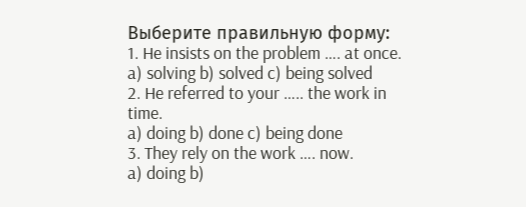Выберите правильную форму:
1. He insists on the problem …. at once.
a) solving b) solved c) being solved
2. He referred to your ….. the work in time.
a) doing b) done c) being done
3. They rely on the work …. now.
a) doing b)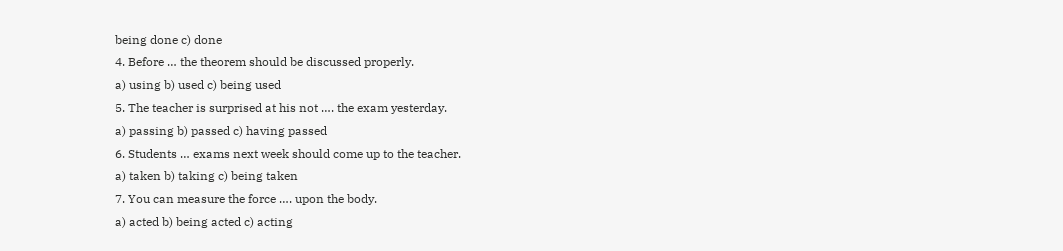being done c) done
4. Before … the theorem should be discussed properly.
a) using b) used c) being used
5. The teacher is surprised at his not …. the exam yesterday.
a) passing b) passed c) having passed
6. Students … exams next week should come up to the teacher.
a) taken b) taking c) being taken
7. You can measure the force …. upon the body.
a) acted b) being acted c) acting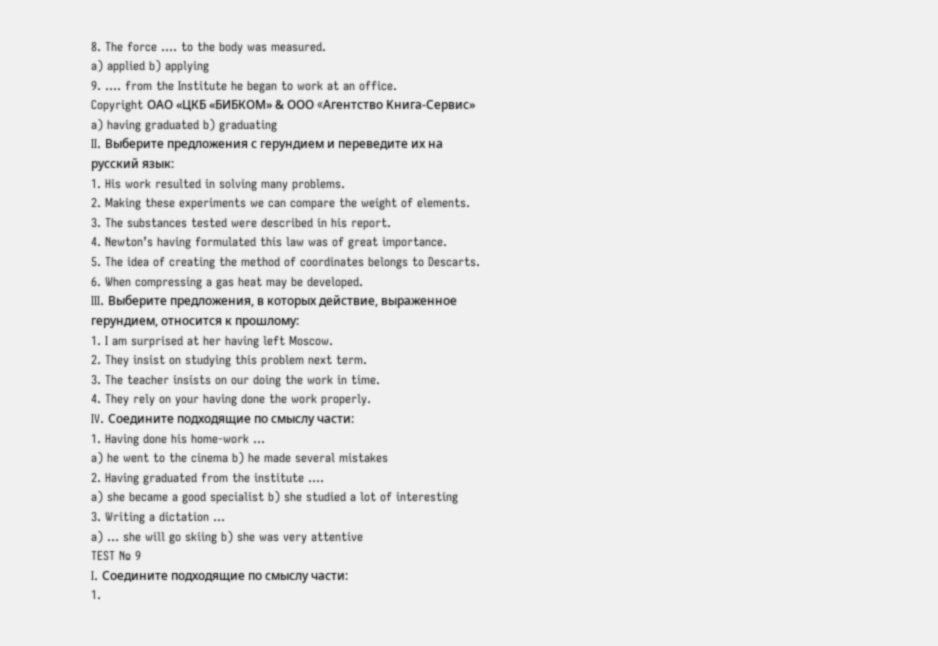8. The force …. to the body was measured.
a) applied b) applying
9. …. from the Institute he began to work at an office.
Copyright ОАО «ЦКБ «БИБКОМ» & ООО «Aгентство Kнига-Cервис»
a) having graduated b) graduating
II. Выберите предложения с герундием и переведите их на
русский язык:
1. His work resulted in solving many problems.
2. Making these experiments we can compare the weight of elements.
3. The substances tested were described in his report.
4. Newton’s having formulated this law was of great importance.
5. The idea of creating the method of coordinates belongs to Descarts.
6. When compressing a gas heat may be developed.
III. Выберите предложения, в которых действие, выраженное
герундием, относится к прошлому:
1. I am surprised at her having left Moscow.
2. They insist on studying this problem next term.
3. The teacher insists on our doing the work in time.
4. They rely on your having done the work properly.
IV. Соедините подходящие по смыслу части:
1. Having done his home-work …
a) he went to the cinema b) he made several mistakes
2. Having graduated from the institute ….
a) she became a good specialist b) she studied a lot of interesting
3. Writing a dictation …
a) … she will go skiing b) she was very attentive
TEST № 9
I. Соедините подходящие по смыслу части:
1.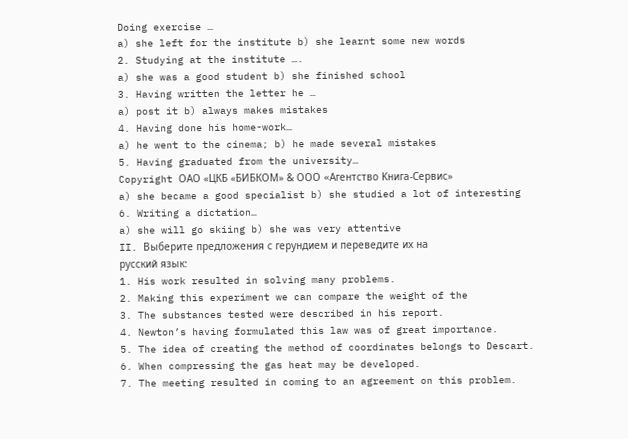Doing exercise …
a) she left for the institute b) she learnt some new words
2. Studying at the institute ….
a) she was a good student b) she finished school
3. Having written the letter he …
a) post it b) always makes mistakes
4. Having done his home-work…
a) he went to the cinema; b) he made several mistakes
5. Having graduated from the university…
Copyright ОАО «ЦКБ «БИБКОМ» & ООО «Aгентство Kнига-Cервис»
a) she became a good specialist b) she studied a lot of interesting
6. Writing a dictation…
a) she will go skiing b) she was very attentive
II. Выберите предложения с герундием и переведите их на
русский язык:
1. His work resulted in solving many problems.
2. Making this experiment we can compare the weight of the
3. The substances tested were described in his report.
4. Newton’s having formulated this law was of great importance.
5. The idea of creating the method of coordinates belongs to Descart.
6. When compressing the gas heat may be developed.
7. The meeting resulted in coming to an agreement on this problem.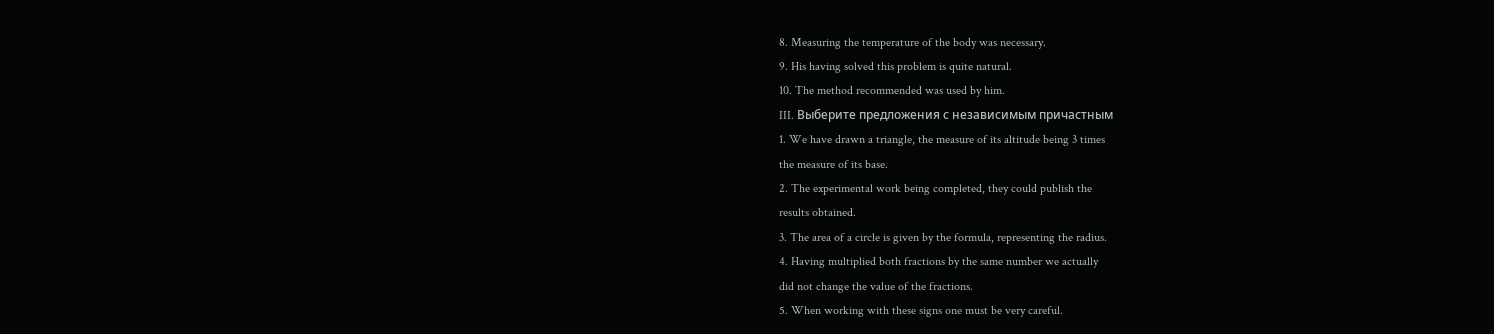8. Measuring the temperature of the body was necessary.
9. His having solved this problem is quite natural.
10. The method recommended was used by him.
III. Выберите предложения с независимым причастным
1. We have drawn a triangle, the measure of its altitude being 3 times
the measure of its base.
2. The experimental work being completed, they could publish the
results obtained.
3. The area of a circle is given by the formula, representing the radius.
4. Having multiplied both fractions by the same number we actually
did not change the value of the fractions.
5. When working with these signs one must be very careful.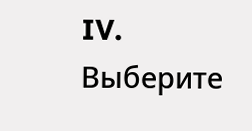IV. Выберите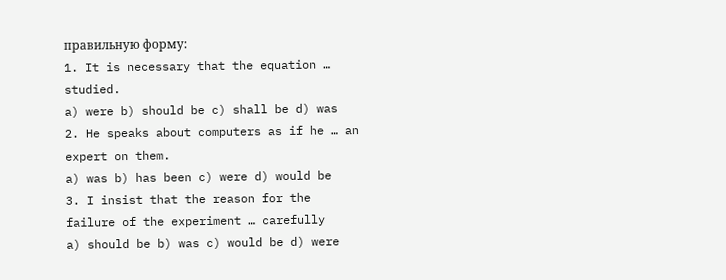правильную форму:
1. It is necessary that the equation … studied.
a) were b) should be c) shall be d) was
2. He speaks about computers as if he … an expert on them.
a) was b) has been c) were d) would be
3. I insist that the reason for the failure of the experiment … carefully
a) should be b) was c) would be d) were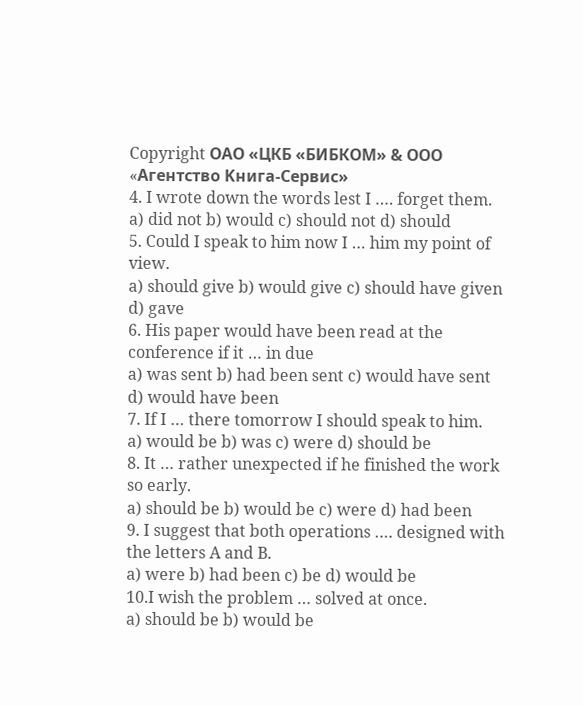Copyright ОАО «ЦКБ «БИБКОМ» & ООО «Aгентство Kнига-Cервис»
4. I wrote down the words lest I …. forget them.
a) did not b) would c) should not d) should
5. Could I speak to him now I … him my point of view.
a) should give b) would give c) should have given d) gave
6. His paper would have been read at the conference if it … in due
a) was sent b) had been sent c) would have sent d) would have been
7. If I … there tomorrow I should speak to him.
a) would be b) was c) were d) should be
8. It … rather unexpected if he finished the work so early.
a) should be b) would be c) were d) had been
9. I suggest that both operations …. designed with the letters A and B.
a) were b) had been c) be d) would be
10.I wish the problem … solved at once.
a) should be b) would be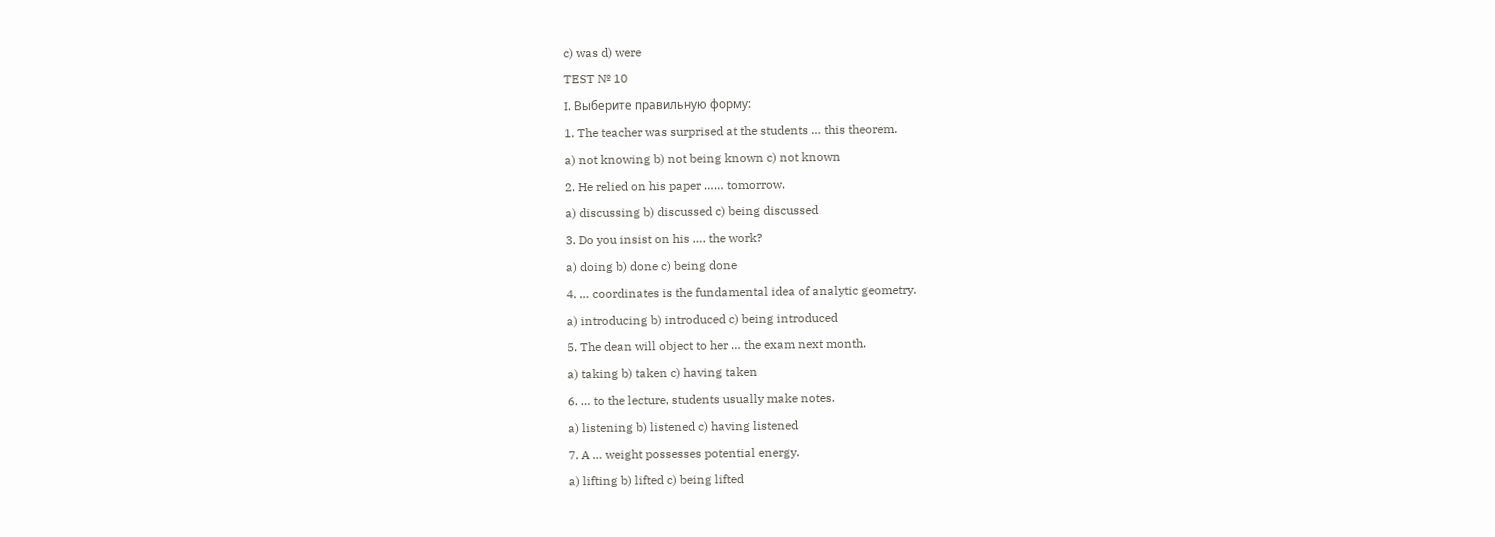c) was d) were
TEST № 10
I. Выберите правильную форму:
1. The teacher was surprised at the students … this theorem.
a) not knowing b) not being known c) not known
2. He relied on his paper …… tomorrow.
a) discussing b) discussed c) being discussed
3. Do you insist on his …. the work?
a) doing b) done c) being done
4. … coordinates is the fundamental idea of analytic geometry.
a) introducing b) introduced c) being introduced
5. The dean will object to her … the exam next month.
a) taking b) taken c) having taken
6. … to the lecture, students usually make notes.
a) listening b) listened c) having listened
7. A … weight possesses potential energy.
a) lifting b) lifted c) being lifted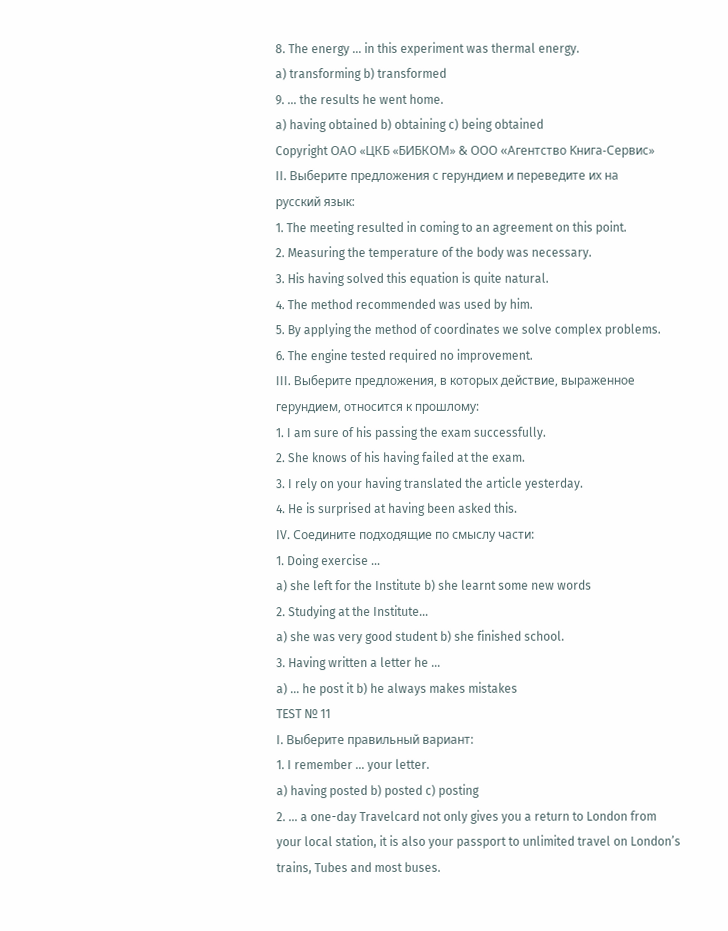8. The energy … in this experiment was thermal energy.
a) transforming b) transformed
9. … the results he went home.
a) having obtained b) obtaining c) being obtained
Copyright ОАО «ЦКБ «БИБКОМ» & ООО «Aгентство Kнига-Cервис»
II. Выберите предложения с герундием и переведите их на
русский язык:
1. The meeting resulted in coming to an agreement on this point.
2. Measuring the temperature of the body was necessary.
3. His having solved this equation is quite natural.
4. The method recommended was used by him.
5. By applying the method of coordinates we solve complex problems.
6. The engine tested required no improvement.
III. Выберите предложения, в которых действие, выраженное
герундием, относится к прошлому:
1. I am sure of his passing the exam successfully.
2. She knows of his having failed at the exam.
3. I rely on your having translated the article yesterday.
4. He is surprised at having been asked this.
IV. Соедините подходящие по смыслу части:
1. Doing exercise …
a) she left for the Institute b) she learnt some new words
2. Studying at the Institute…
a) she was very good student b) she finished school.
3. Having written a letter he …
a) … he post it b) he always makes mistakes
TEST № 11
I. Выберите правильный вариант:
1. I remember … your letter.
a) having posted b) posted c) posting
2. … a one-day Travelcard not only gives you a return to London from
your local station, it is also your passport to unlimited travel on London’s
trains, Tubes and most buses.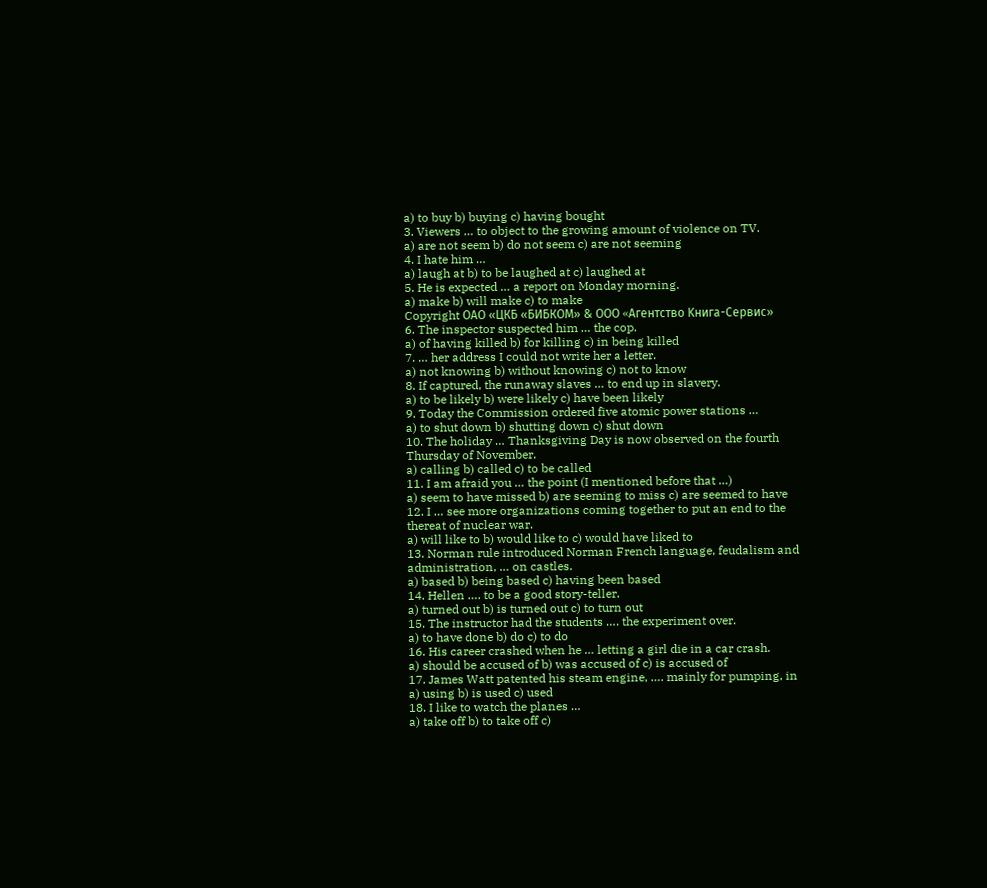a) to buy b) buying c) having bought
3. Viewers … to object to the growing amount of violence on TV.
a) are not seem b) do not seem c) are not seeming
4. I hate him …
a) laugh at b) to be laughed at c) laughed at
5. He is expected … a report on Monday morning.
a) make b) will make c) to make
Copyright ОАО «ЦКБ «БИБКОМ» & ООО «Aгентство Kнига-Cервис»
6. The inspector suspected him … the cop.
a) of having killed b) for killing c) in being killed
7. … her address I could not write her a letter.
a) not knowing b) without knowing c) not to know
8. If captured, the runaway slaves … to end up in slavery.
a) to be likely b) were likely c) have been likely
9. Today the Commission ordered five atomic power stations …
a) to shut down b) shutting down c) shut down
10. The holiday … Thanksgiving Day is now observed on the fourth
Thursday of November.
a) calling b) called c) to be called
11. I am afraid you … the point (I mentioned before that …)
a) seem to have missed b) are seeming to miss c) are seemed to have
12. I … see more organizations coming together to put an end to the
thereat of nuclear war.
a) will like to b) would like to c) would have liked to
13. Norman rule introduced Norman French language, feudalism and
administration, … on castles.
a) based b) being based c) having been based
14. Hellen …. to be a good story-teller.
a) turned out b) is turned out c) to turn out
15. The instructor had the students …. the experiment over.
a) to have done b) do c) to do
16. His career crashed when he … letting a girl die in a car crash.
a) should be accused of b) was accused of c) is accused of
17. James Watt patented his steam engine, …. mainly for pumping, in
a) using b) is used c) used
18. I like to watch the planes …
a) take off b) to take off c)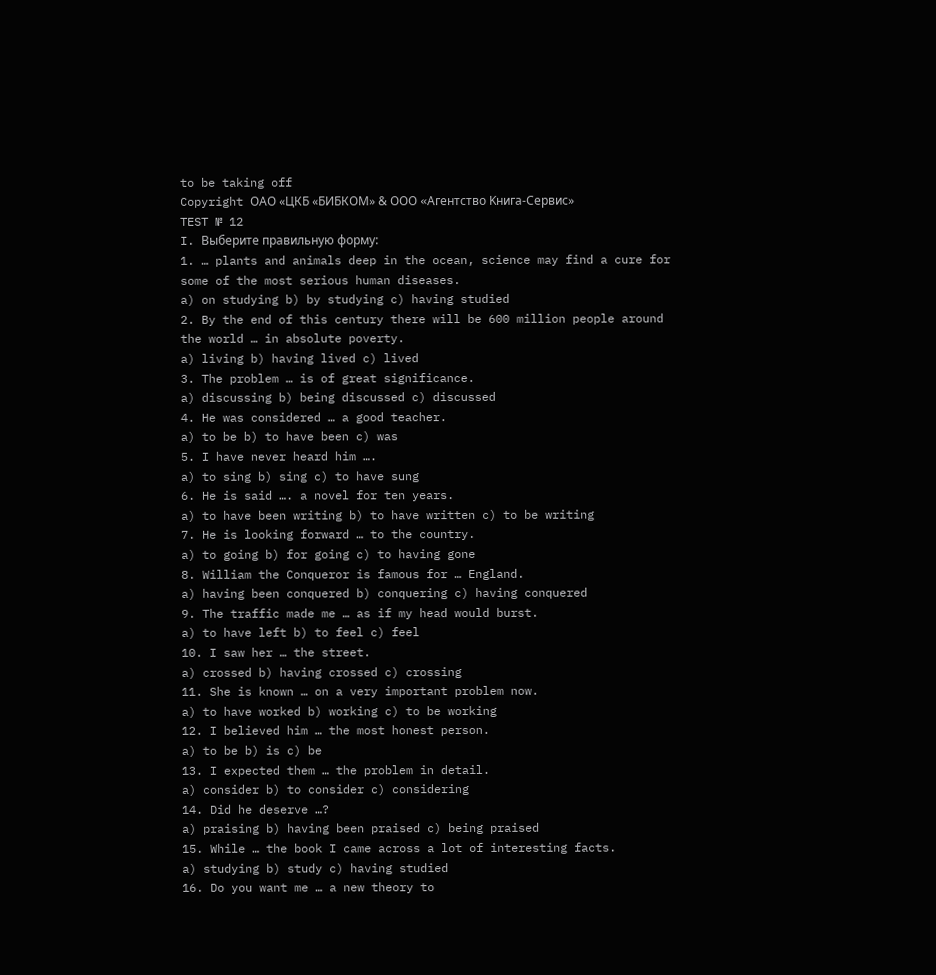to be taking off
Copyright ОАО «ЦКБ «БИБКОМ» & ООО «Aгентство Kнига-Cервис»
TEST № 12
I. Выберите правильную форму:
1. … plants and animals deep in the ocean, science may find a cure for
some of the most serious human diseases.
a) on studying b) by studying c) having studied
2. By the end of this century there will be 600 million people around
the world … in absolute poverty.
a) living b) having lived c) lived
3. The problem … is of great significance.
a) discussing b) being discussed c) discussed
4. He was considered … a good teacher.
a) to be b) to have been c) was
5. I have never heard him ….
a) to sing b) sing c) to have sung
6. He is said …. a novel for ten years.
a) to have been writing b) to have written c) to be writing
7. He is looking forward … to the country.
a) to going b) for going c) to having gone
8. William the Conqueror is famous for … England.
a) having been conquered b) conquering c) having conquered
9. The traffic made me … as if my head would burst.
a) to have left b) to feel c) feel
10. I saw her … the street.
a) crossed b) having crossed c) crossing
11. She is known … on a very important problem now.
a) to have worked b) working c) to be working
12. I believed him … the most honest person.
a) to be b) is c) be
13. I expected them … the problem in detail.
a) consider b) to consider c) considering
14. Did he deserve …?
a) praising b) having been praised c) being praised
15. While … the book I came across a lot of interesting facts.
a) studying b) study c) having studied
16. Do you want me … a new theory to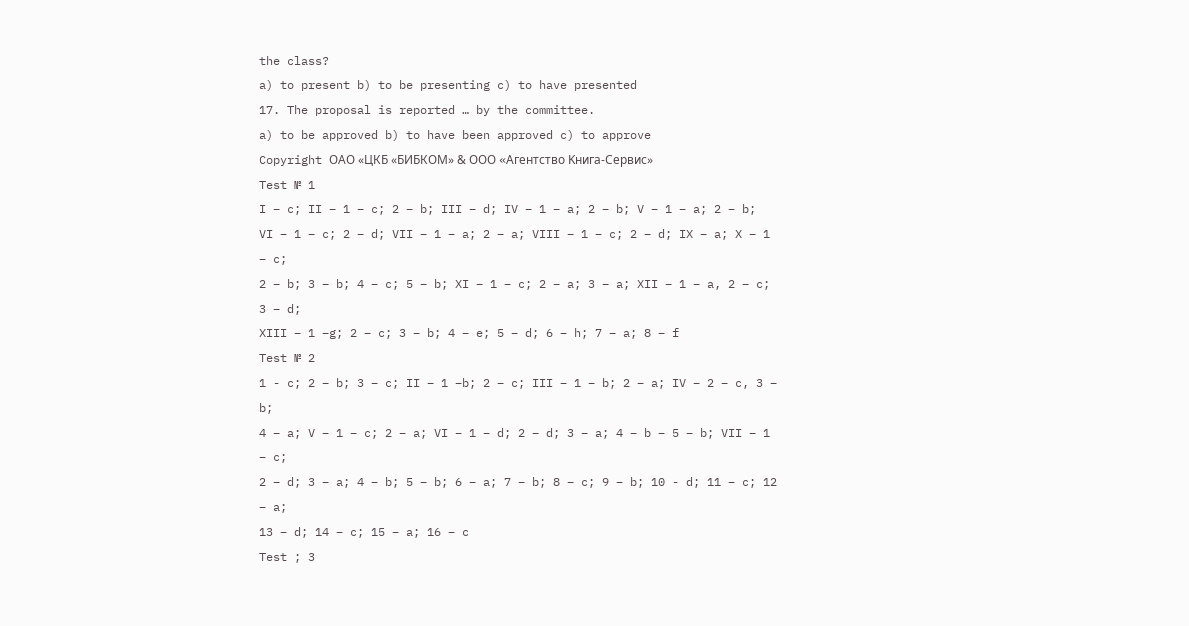the class?
a) to present b) to be presenting c) to have presented
17. The proposal is reported … by the committee.
a) to be approved b) to have been approved c) to approve
Copyright ОАО «ЦКБ «БИБКОМ» & ООО «Aгентство Kнига-Cервис»
Test № 1
I – c; II – 1 – c; 2 – b; III – d; IV – 1 – a; 2 – b; V – 1 – a; 2 – b;
VI – 1 – c; 2 – d; VII – 1 – a; 2 – a; VIII – 1 – c; 2 – d; IX – a; X – 1 – c;
2 – b; 3 – b; 4 – c; 5 – b; XI – 1 – c; 2 – a; 3 – a; XII – 1 – a, 2 – c; 3 – d;
XIII – 1 –g; 2 – c; 3 – b; 4 – e; 5 – d; 6 – h; 7 – a; 8 – f
Test № 2
1 - c; 2 – b; 3 – c; II – 1 –b; 2 – c; III – 1 – b; 2 – a; IV – 2 – c, 3 – b;
4 – a; V – 1 – c; 2 – a; VI – 1 – d; 2 – d; 3 – a; 4 – b – 5 – b; VII – 1 – c;
2 – d; 3 – a; 4 – b; 5 – b; 6 – a; 7 – b; 8 – c; 9 – b; 10 - d; 11 – c; 12 – a;
13 – d; 14 – c; 15 – a; 16 – c
Test ; 3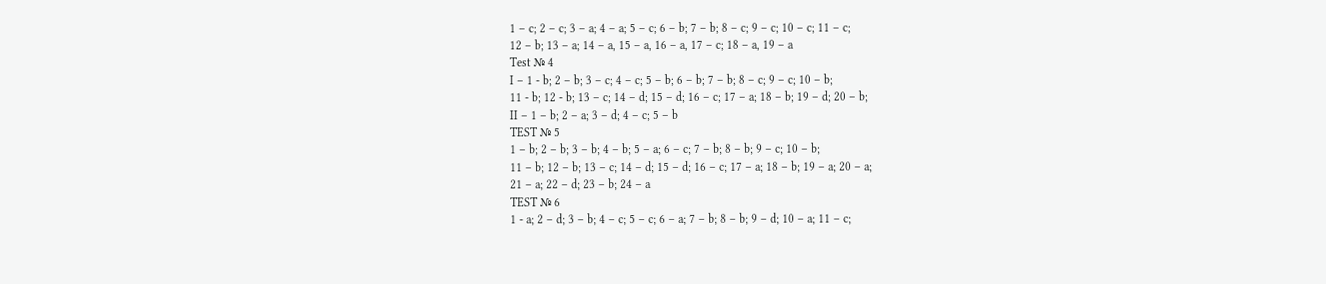1 – c; 2 – c; 3 – a; 4 – a; 5 – c; 6 – b; 7 – b; 8 – c; 9 – c; 10 – c; 11 – c;
12 – b; 13 – a; 14 – a, 15 – a, 16 – a, 17 – c; 18 – a, 19 – a
Test № 4
I – 1 - b; 2 – b; 3 – c; 4 – c; 5 – b; 6 – b; 7 – b; 8 – c; 9 – c; 10 – b;
11 - b; 12 - b; 13 – c; 14 – d; 15 – d; 16 – c; 17 – a; 18 – b; 19 – d; 20 – b;
II – 1 – b; 2 – a; 3 – d; 4 – c; 5 – b
TEST № 5
1 – b; 2 – b; 3 – b; 4 – b; 5 – a; 6 – c; 7 – b; 8 – b; 9 – c; 10 – b;
11 – b; 12 – b; 13 – c; 14 – d; 15 – d; 16 – c; 17 – a; 18 – b; 19 – a; 20 – a;
21 – a; 22 – d; 23 – b; 24 – a
TEST № 6
1 - a; 2 – d; 3 – b; 4 – c; 5 – c; 6 – a; 7 – b; 8 – b; 9 – d; 10 – a; 11 – c;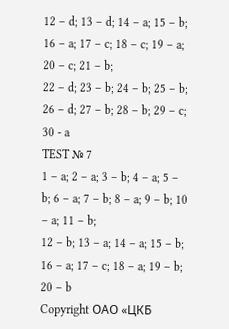12 – d; 13 – d; 14 – a; 15 – b; 16 – a; 17 – c; 18 – c; 19 – a; 20 – c; 21 – b;
22 – d; 23 – b; 24 – b; 25 – b; 26 – d; 27 – b; 28 – b; 29 – c; 30 - a
TEST № 7
1 – a; 2 – a; 3 – b; 4 – a; 5 – b; 6 – a; 7 – b; 8 – a; 9 – b; 10 – a; 11 – b;
12 – b; 13 – a; 14 – a; 15 – b; 16 – a; 17 – c; 18 – a; 19 – b; 20 – b
Copyright ОАО «ЦКБ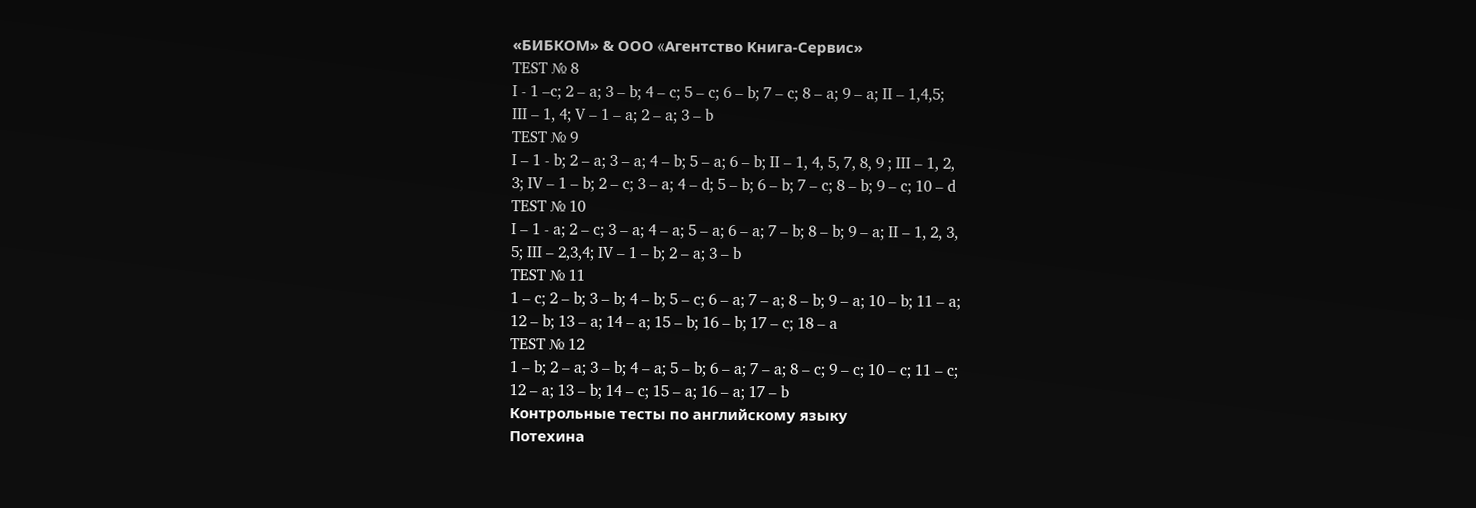«БИБКОМ» & ООО «Aгентство Kнига-Cервис»
TEST № 8
I - 1 –c; 2 – a; 3 – b; 4 – c; 5 – c; 6 – b; 7 – c; 8 – a; 9 – a; II – 1,4,5;
III – 1, 4; V – 1 – a; 2 – a; 3 – b
TEST № 9
I – 1 - b; 2 – a; 3 – a; 4 – b; 5 – a; 6 – b; II – 1, 4, 5, 7, 8, 9 ; III – 1, 2,
3; IV – 1 – b; 2 – c; 3 – a; 4 – d; 5 – b; 6 – b; 7 – c; 8 – b; 9 – c; 10 – d
TEST № 10
I – 1 - a; 2 – c; 3 – a; 4 – a; 5 – a; 6 – a; 7 – b; 8 – b; 9 – a; II – 1, 2, 3,
5; III – 2,3,4; IV – 1 – b; 2 – a; 3 – b
TEST № 11
1 – c; 2 – b; 3 – b; 4 – b; 5 – c; 6 – a; 7 – a; 8 – b; 9 – a; 10 – b; 11 – a;
12 – b; 13 – a; 14 – a; 15 – b; 16 – b; 17 – c; 18 – a
TEST № 12
1 – b; 2 – a; 3 – b; 4 – a; 5 – b; 6 – a; 7 – a; 8 – c; 9 – c; 10 – c; 11 – c;
12 – a; 13 – b; 14 – c; 15 – a; 16 – a; 17 – b
Контрольные тесты по английскому языку
Потехина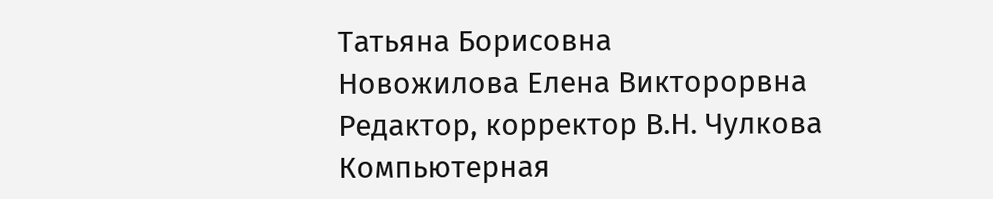Татьяна Борисовна
Новожилова Елена Викторорвна
Редактор, корректор В.Н. Чулкова
Компьютерная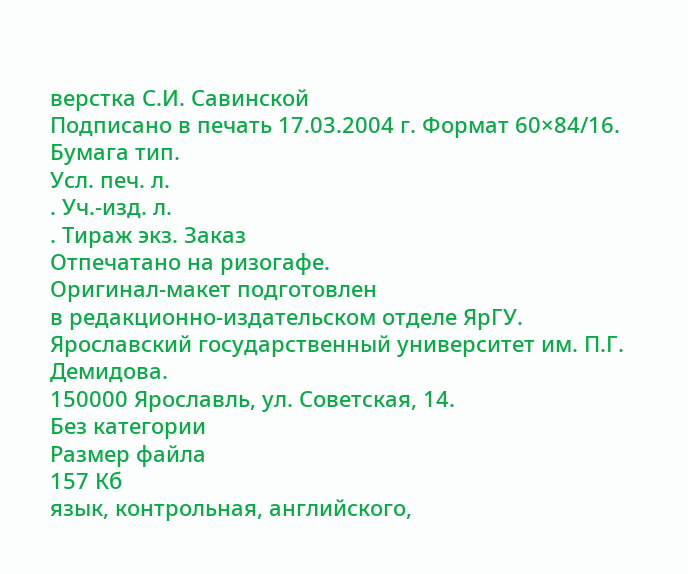верстка С.И. Савинской
Подписано в печать 17.03.2004 г. Формат 60×84/16. Бумага тип.
Усл. печ. л.
. Уч.-изд. л.
. Тираж экз. Заказ
Отпечатано на ризогафе.
Оригинал-макет подготовлен
в редакционно-издательском отделе ЯрГУ.
Ярославский государственный университет им. П.Г. Демидова.
150000 Ярославль, ул. Советская, 14.
Без категории
Размер файла
157 Кб
язык, контрольная, английского,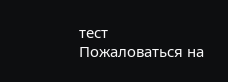тест
Пожаловаться на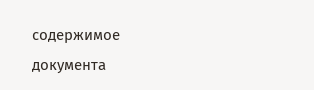содержимое документа